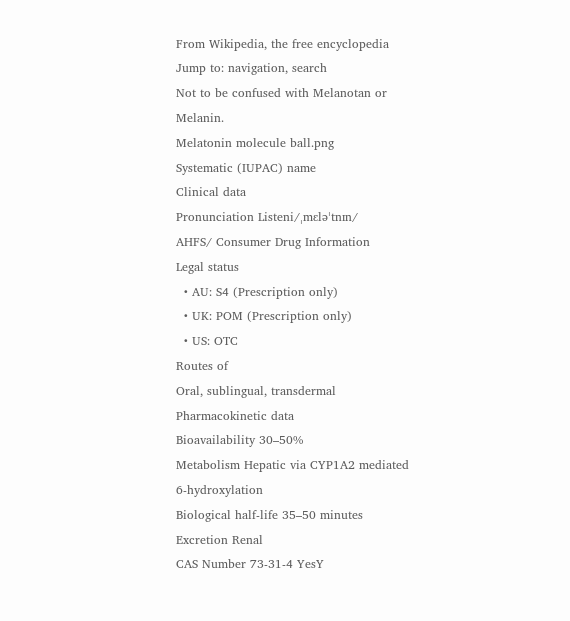From Wikipedia, the free encyclopedia
Jump to: navigation, search
Not to be confused with Melanotan or Melanin.
Melatonin molecule ball.png
Systematic (IUPAC) name
Clinical data
Pronunciation Listeni/ˌmɛləˈtnɪn/
AHFS/ Consumer Drug Information
Legal status
  • AU: S4 (Prescription only)
  • UK: POM (Prescription only)
  • US: OTC
Routes of
Oral, sublingual, transdermal
Pharmacokinetic data
Bioavailability 30–50%
Metabolism Hepatic via CYP1A2 mediated 6-hydroxylation
Biological half-life 35–50 minutes
Excretion Renal
CAS Number 73-31-4 YesY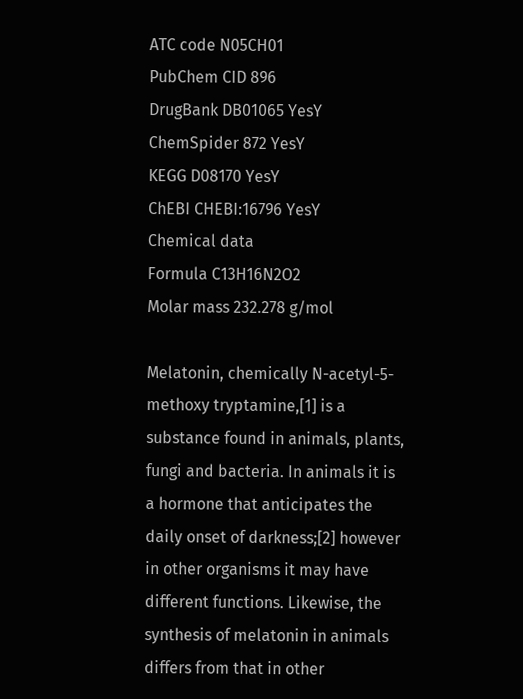ATC code N05CH01
PubChem CID 896
DrugBank DB01065 YesY
ChemSpider 872 YesY
KEGG D08170 YesY
ChEBI CHEBI:16796 YesY
Chemical data
Formula C13H16N2O2
Molar mass 232.278 g/mol

Melatonin, chemically N-acetyl-5-methoxy tryptamine,[1] is a substance found in animals, plants, fungi and bacteria. In animals it is a hormone that anticipates the daily onset of darkness;[2] however in other organisms it may have different functions. Likewise, the synthesis of melatonin in animals differs from that in other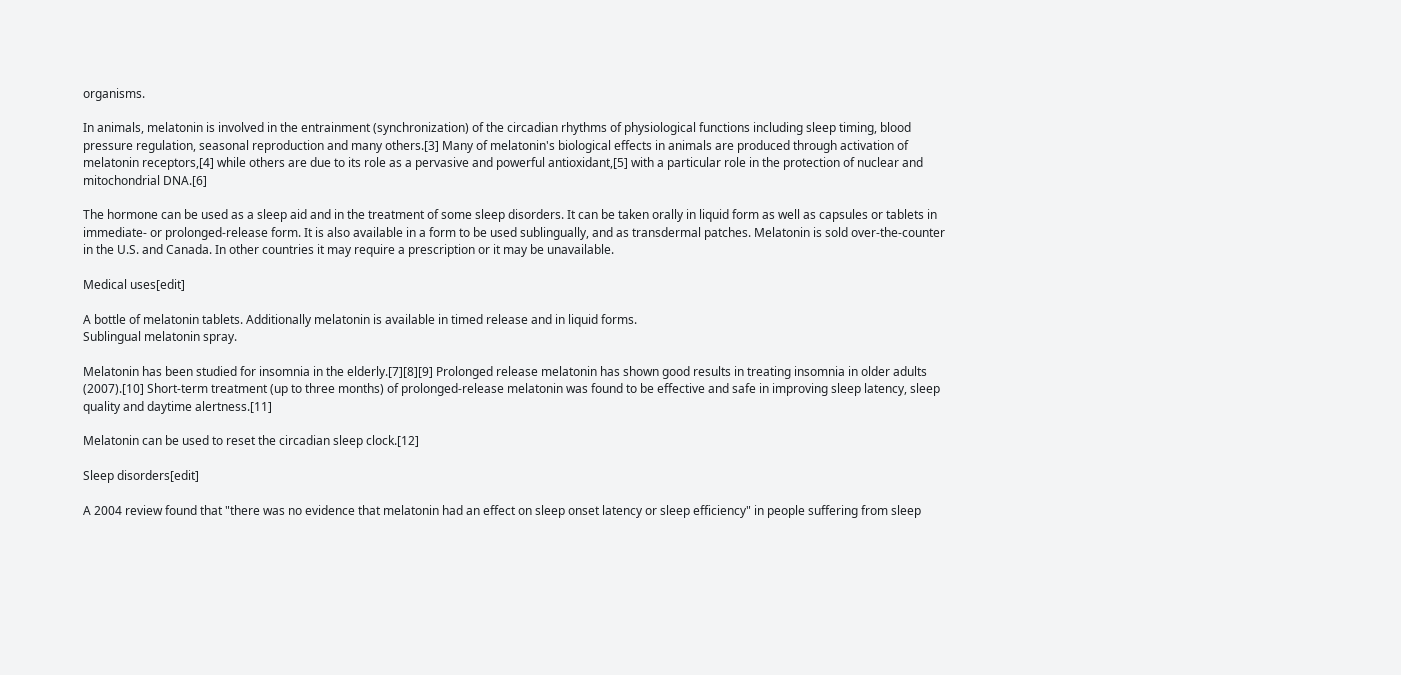organisms.

In animals, melatonin is involved in the entrainment (synchronization) of the circadian rhythms of physiological functions including sleep timing, blood pressure regulation, seasonal reproduction and many others.[3] Many of melatonin's biological effects in animals are produced through activation of melatonin receptors,[4] while others are due to its role as a pervasive and powerful antioxidant,[5] with a particular role in the protection of nuclear and mitochondrial DNA.[6]

The hormone can be used as a sleep aid and in the treatment of some sleep disorders. It can be taken orally in liquid form as well as capsules or tablets in immediate- or prolonged-release form. It is also available in a form to be used sublingually, and as transdermal patches. Melatonin is sold over-the-counter in the U.S. and Canada. In other countries it may require a prescription or it may be unavailable.

Medical uses[edit]

A bottle of melatonin tablets. Additionally melatonin is available in timed release and in liquid forms.
Sublingual melatonin spray.

Melatonin has been studied for insomnia in the elderly.[7][8][9] Prolonged release melatonin has shown good results in treating insomnia in older adults (2007).[10] Short-term treatment (up to three months) of prolonged-release melatonin was found to be effective and safe in improving sleep latency, sleep quality and daytime alertness.[11]

Melatonin can be used to reset the circadian sleep clock.[12]

Sleep disorders[edit]

A 2004 review found that "there was no evidence that melatonin had an effect on sleep onset latency or sleep efficiency" in people suffering from sleep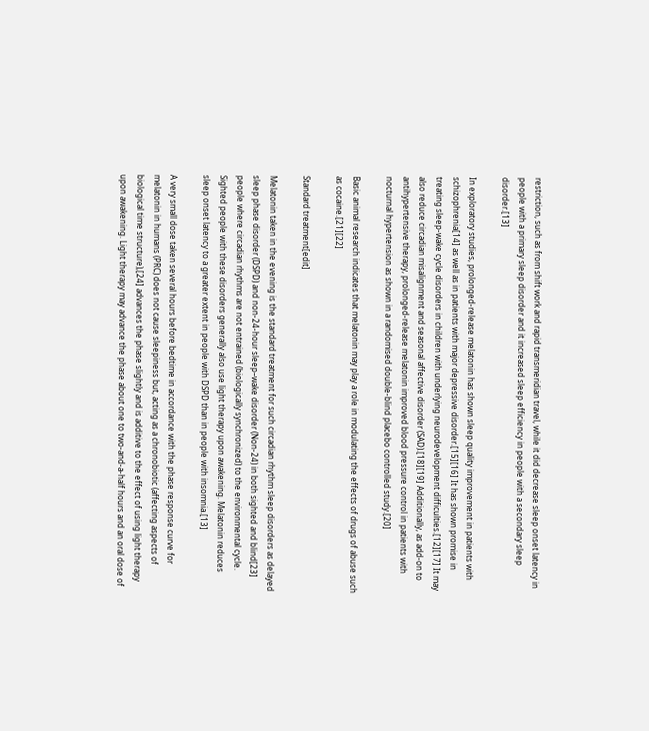restriction, such as from shift work and rapid transmeridian travel, while it did decrease sleep onset latency in people with a primary sleep disorder and it increased sleep efficiency in people with a secondary sleep disorder.[13]

In exploratory studies, prolonged-release melatonin has shown sleep quality improvement in patients with schizophrenia[14] as well as in patients with major depressive disorder.[15][16] It has shown promise in treating sleep-wake cycle disorders in children with underlying neurodevelopment difficulties.[12][17] It may also reduce circadian misalignment and seasonal affective disorder (SAD).[18][19] Additionally, as add-on to antihypertensive therapy, prolonged-release melatonin improved blood pressure control in patients with nocturnal hypertension as shown in a randomised double-blind placebo controlled study.[20]

Basic animal research indicates that melatonin may play a role in modulating the effects of drugs of abuse such as cocaine.[21][22]

Standard treatment[edit]

Melatonin taken in the evening is the standard treatment for such circadian rhythm sleep disorders as delayed sleep phase disorder (DSPD) and non-24-hour sleep–wake disorder (Non-24) in both sighted and blind[23] people where circadian rhythms are not entrained (biologically synchronized) to the environmental cycle. Sighted people with these disorders generally also use light therapy upon awakening. Melatonin reduces sleep onset latency to a greater extent in people with DSPD than in people with insomnia.[13]

A very small dose taken several hours before bedtime in accordance with the phase response curve for melatonin in humans (PRC) does not cause sleepiness but, acting as a chronobiotic (affecting aspects of biological time structure),[24] advances the phase slightly and is additive to the effect of using light therapy upon awakening. Light therapy may advance the phase about one to two-and-a-half hours and an oral dose of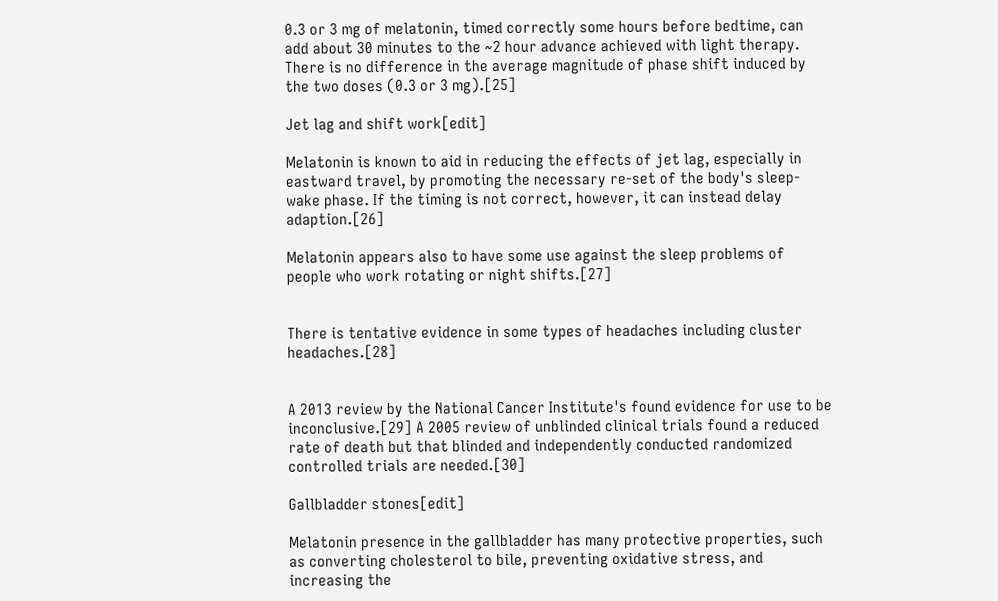0.3 or 3 mg of melatonin, timed correctly some hours before bedtime, can add about 30 minutes to the ~2 hour advance achieved with light therapy. There is no difference in the average magnitude of phase shift induced by the two doses (0.3 or 3 mg).[25]

Jet lag and shift work[edit]

Melatonin is known to aid in reducing the effects of jet lag, especially in eastward travel, by promoting the necessary re-set of the body's sleep-wake phase. If the timing is not correct, however, it can instead delay adaption.[26]

Melatonin appears also to have some use against the sleep problems of people who work rotating or night shifts.[27]


There is tentative evidence in some types of headaches including cluster headaches.[28]


A 2013 review by the National Cancer Institute's found evidence for use to be inconclusive.[29] A 2005 review of unblinded clinical trials found a reduced rate of death but that blinded and independently conducted randomized controlled trials are needed.[30]

Gallbladder stones[edit]

Melatonin presence in the gallbladder has many protective properties, such as converting cholesterol to bile, preventing oxidative stress, and increasing the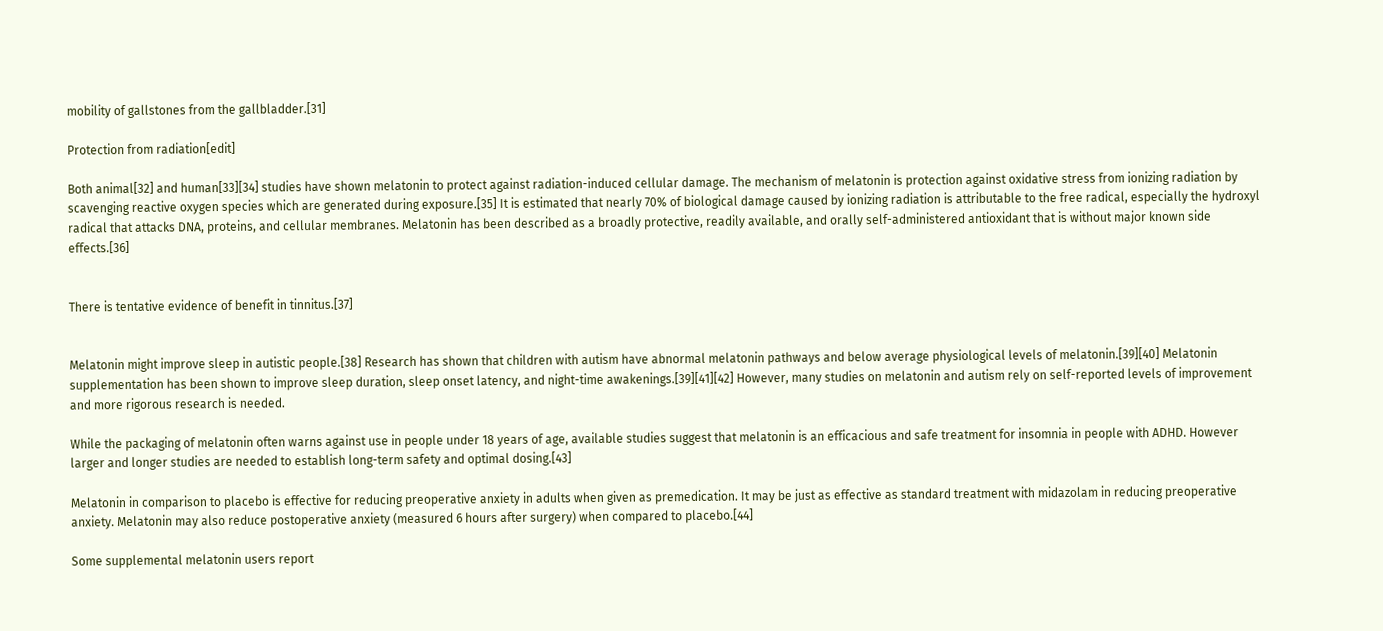mobility of gallstones from the gallbladder.[31]

Protection from radiation[edit]

Both animal[32] and human[33][34] studies have shown melatonin to protect against radiation-induced cellular damage. The mechanism of melatonin is protection against oxidative stress from ionizing radiation by scavenging reactive oxygen species which are generated during exposure.[35] It is estimated that nearly 70% of biological damage caused by ionizing radiation is attributable to the free radical, especially the hydroxyl radical that attacks DNA, proteins, and cellular membranes. Melatonin has been described as a broadly protective, readily available, and orally self-administered antioxidant that is without major known side effects.[36]


There is tentative evidence of benefit in tinnitus.[37]


Melatonin might improve sleep in autistic people.[38] Research has shown that children with autism have abnormal melatonin pathways and below average physiological levels of melatonin.[39][40] Melatonin supplementation has been shown to improve sleep duration, sleep onset latency, and night-time awakenings.[39][41][42] However, many studies on melatonin and autism rely on self-reported levels of improvement and more rigorous research is needed.

While the packaging of melatonin often warns against use in people under 18 years of age, available studies suggest that melatonin is an efficacious and safe treatment for insomnia in people with ADHD. However larger and longer studies are needed to establish long-term safety and optimal dosing.[43]

Melatonin in comparison to placebo is effective for reducing preoperative anxiety in adults when given as premedication. It may be just as effective as standard treatment with midazolam in reducing preoperative anxiety. Melatonin may also reduce postoperative anxiety (measured 6 hours after surgery) when compared to placebo.[44]

Some supplemental melatonin users report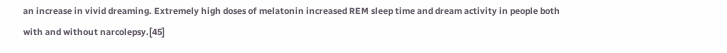an increase in vivid dreaming. Extremely high doses of melatonin increased REM sleep time and dream activity in people both with and without narcolepsy.[45]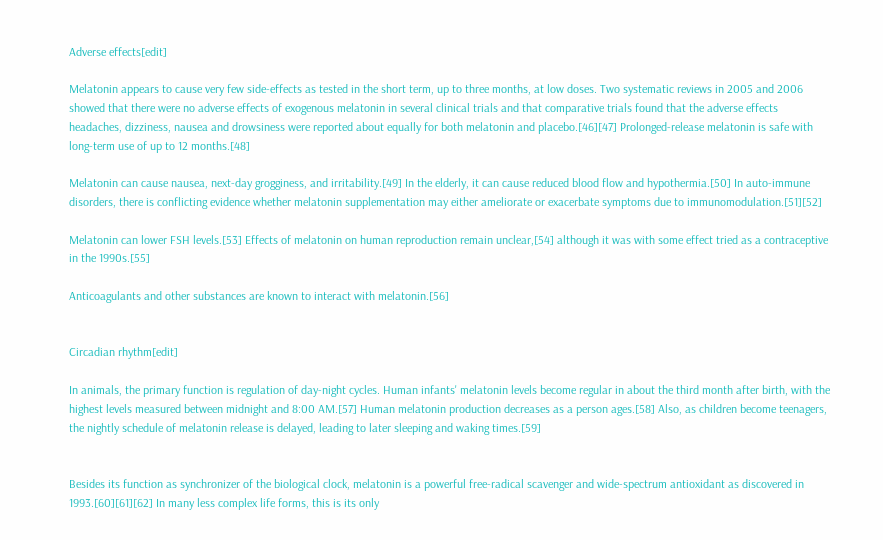Adverse effects[edit]

Melatonin appears to cause very few side-effects as tested in the short term, up to three months, at low doses. Two systematic reviews in 2005 and 2006 showed that there were no adverse effects of exogenous melatonin in several clinical trials and that comparative trials found that the adverse effects headaches, dizziness, nausea and drowsiness were reported about equally for both melatonin and placebo.[46][47] Prolonged-release melatonin is safe with long-term use of up to 12 months.[48]

Melatonin can cause nausea, next-day grogginess, and irritability.[49] In the elderly, it can cause reduced blood flow and hypothermia.[50] In auto-immune disorders, there is conflicting evidence whether melatonin supplementation may either ameliorate or exacerbate symptoms due to immunomodulation.[51][52]

Melatonin can lower FSH levels.[53] Effects of melatonin on human reproduction remain unclear,[54] although it was with some effect tried as a contraceptive in the 1990s.[55]

Anticoagulants and other substances are known to interact with melatonin.[56]


Circadian rhythm[edit]

In animals, the primary function is regulation of day-night cycles. Human infants' melatonin levels become regular in about the third month after birth, with the highest levels measured between midnight and 8:00 AM.[57] Human melatonin production decreases as a person ages.[58] Also, as children become teenagers, the nightly schedule of melatonin release is delayed, leading to later sleeping and waking times.[59]


Besides its function as synchronizer of the biological clock, melatonin is a powerful free-radical scavenger and wide-spectrum antioxidant as discovered in 1993.[60][61][62] In many less complex life forms, this is its only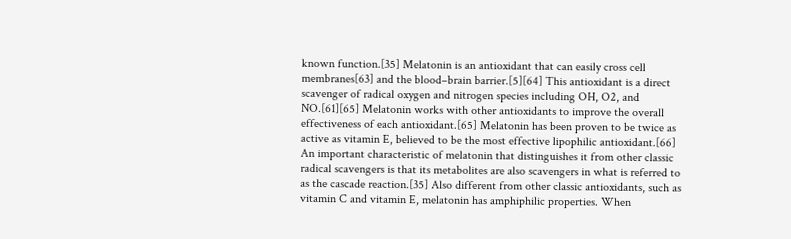known function.[35] Melatonin is an antioxidant that can easily cross cell membranes[63] and the blood–brain barrier.[5][64] This antioxidant is a direct scavenger of radical oxygen and nitrogen species including OH, O2, and NO.[61][65] Melatonin works with other antioxidants to improve the overall effectiveness of each antioxidant.[65] Melatonin has been proven to be twice as active as vitamin E, believed to be the most effective lipophilic antioxidant.[66] An important characteristic of melatonin that distinguishes it from other classic radical scavengers is that its metabolites are also scavengers in what is referred to as the cascade reaction.[35] Also different from other classic antioxidants, such as vitamin C and vitamin E, melatonin has amphiphilic properties. When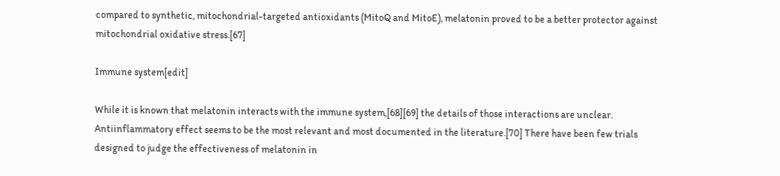compared to synthetic, mitochondrial-targeted antioxidants (MitoQ and MitoE), melatonin proved to be a better protector against mitochondrial oxidative stress.[67]

Immune system[edit]

While it is known that melatonin interacts with the immune system,[68][69] the details of those interactions are unclear. Antiinflammatory effect seems to be the most relevant and most documented in the literature.[70] There have been few trials designed to judge the effectiveness of melatonin in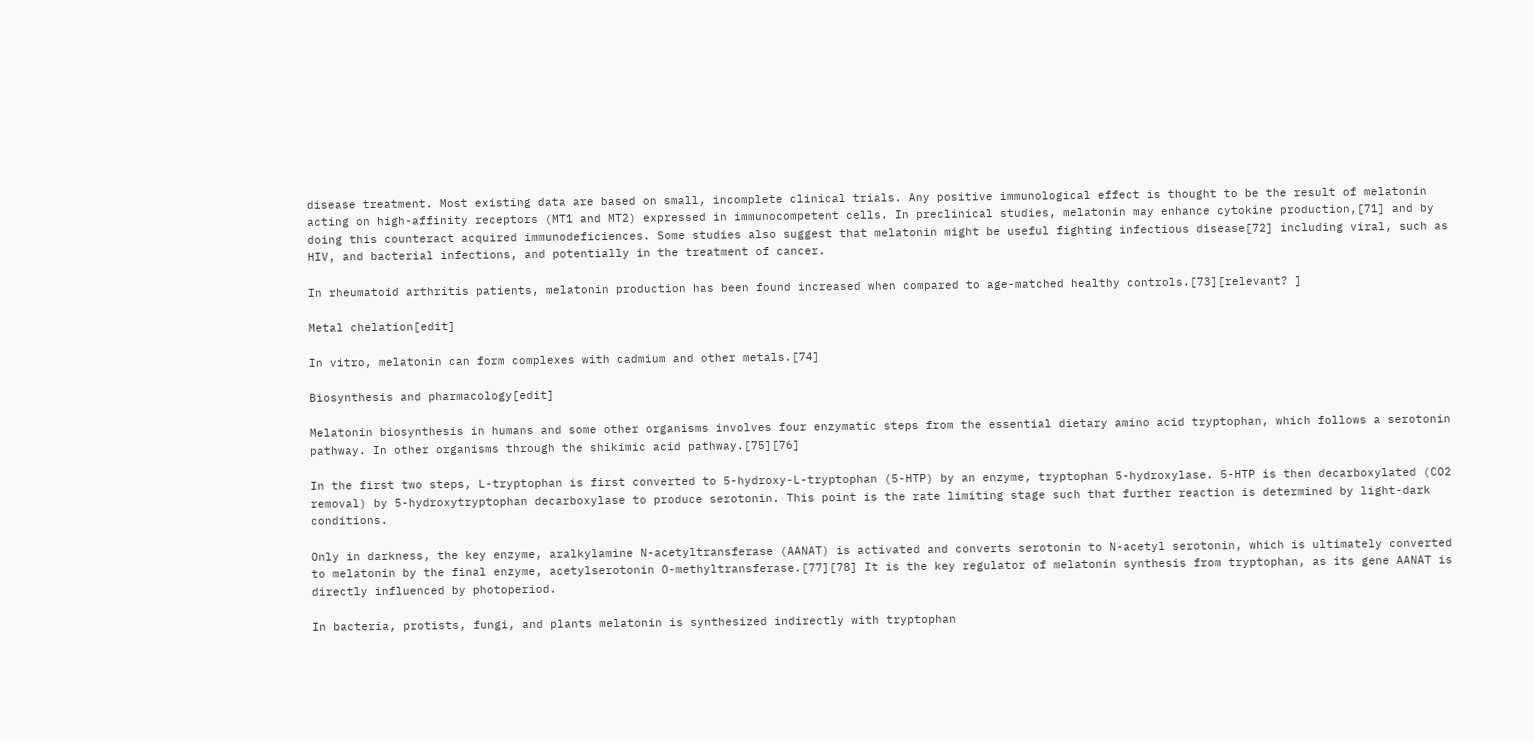disease treatment. Most existing data are based on small, incomplete clinical trials. Any positive immunological effect is thought to be the result of melatonin acting on high-affinity receptors (MT1 and MT2) expressed in immunocompetent cells. In preclinical studies, melatonin may enhance cytokine production,[71] and by doing this counteract acquired immunodeficiences. Some studies also suggest that melatonin might be useful fighting infectious disease[72] including viral, such as HIV, and bacterial infections, and potentially in the treatment of cancer.

In rheumatoid arthritis patients, melatonin production has been found increased when compared to age-matched healthy controls.[73][relevant? ]

Metal chelation[edit]

In vitro, melatonin can form complexes with cadmium and other metals.[74]

Biosynthesis and pharmacology[edit]

Melatonin biosynthesis in humans and some other organisms involves four enzymatic steps from the essential dietary amino acid tryptophan, which follows a serotonin pathway. In other organisms through the shikimic acid pathway.[75][76]

In the first two steps, L-tryptophan is first converted to 5-hydroxy-L-tryptophan (5-HTP) by an enzyme, tryptophan 5-hydroxylase. 5-HTP is then decarboxylated (CO2 removal) by 5-hydroxytryptophan decarboxylase to produce serotonin. This point is the rate limiting stage such that further reaction is determined by light-dark conditions.

Only in darkness, the key enzyme, aralkylamine N-acetyltransferase (AANAT) is activated and converts serotonin to N-acetyl serotonin, which is ultimately converted to melatonin by the final enzyme, acetylserotonin O-methyltransferase.[77][78] It is the key regulator of melatonin synthesis from tryptophan, as its gene AANAT is directly influenced by photoperiod.

In bacteria, protists, fungi, and plants melatonin is synthesized indirectly with tryptophan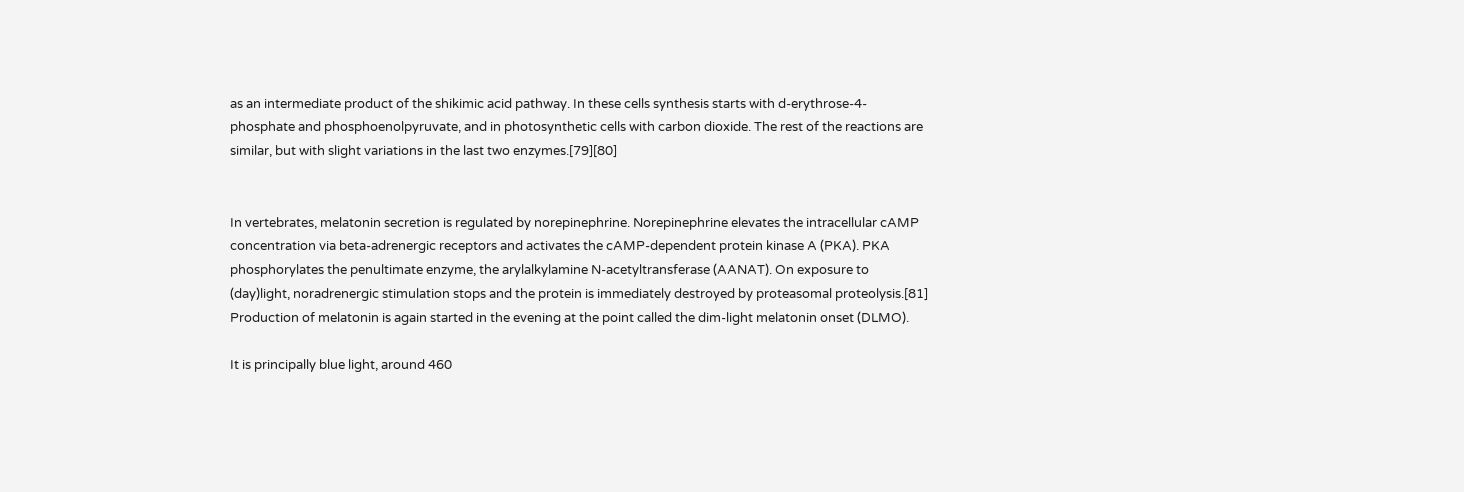as an intermediate product of the shikimic acid pathway. In these cells synthesis starts with d-erythrose-4-phosphate and phosphoenolpyruvate, and in photosynthetic cells with carbon dioxide. The rest of the reactions are similar, but with slight variations in the last two enzymes.[79][80]


In vertebrates, melatonin secretion is regulated by norepinephrine. Norepinephrine elevates the intracellular cAMP concentration via beta-adrenergic receptors and activates the cAMP-dependent protein kinase A (PKA). PKA phosphorylates the penultimate enzyme, the arylalkylamine N-acetyltransferase (AANAT). On exposure to (day)light, noradrenergic stimulation stops and the protein is immediately destroyed by proteasomal proteolysis.[81] Production of melatonin is again started in the evening at the point called the dim-light melatonin onset (DLMO).

It is principally blue light, around 460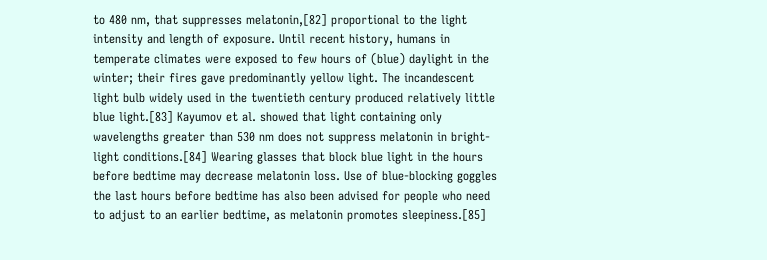to 480 nm, that suppresses melatonin,[82] proportional to the light intensity and length of exposure. Until recent history, humans in temperate climates were exposed to few hours of (blue) daylight in the winter; their fires gave predominantly yellow light. The incandescent light bulb widely used in the twentieth century produced relatively little blue light.[83] Kayumov et al. showed that light containing only wavelengths greater than 530 nm does not suppress melatonin in bright-light conditions.[84] Wearing glasses that block blue light in the hours before bedtime may decrease melatonin loss. Use of blue-blocking goggles the last hours before bedtime has also been advised for people who need to adjust to an earlier bedtime, as melatonin promotes sleepiness.[85]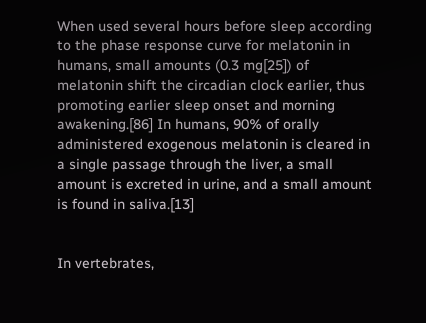When used several hours before sleep according to the phase response curve for melatonin in humans, small amounts (0.3 mg[25]) of melatonin shift the circadian clock earlier, thus promoting earlier sleep onset and morning awakening.[86] In humans, 90% of orally administered exogenous melatonin is cleared in a single passage through the liver, a small amount is excreted in urine, and a small amount is found in saliva.[13]


In vertebrates,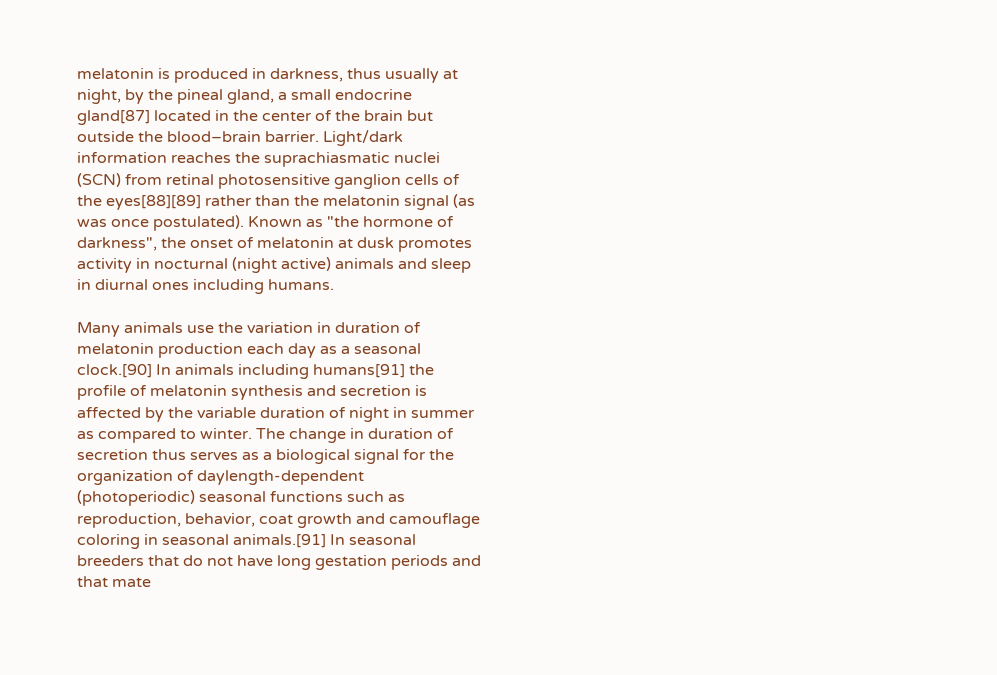melatonin is produced in darkness, thus usually at night, by the pineal gland, a small endocrine gland[87] located in the center of the brain but outside the blood–brain barrier. Light/dark information reaches the suprachiasmatic nuclei (SCN) from retinal photosensitive ganglion cells of the eyes[88][89] rather than the melatonin signal (as was once postulated). Known as "the hormone of darkness", the onset of melatonin at dusk promotes activity in nocturnal (night active) animals and sleep in diurnal ones including humans.

Many animals use the variation in duration of melatonin production each day as a seasonal clock.[90] In animals including humans[91] the profile of melatonin synthesis and secretion is affected by the variable duration of night in summer as compared to winter. The change in duration of secretion thus serves as a biological signal for the organization of daylength-dependent (photoperiodic) seasonal functions such as reproduction, behavior, coat growth and camouflage coloring in seasonal animals.[91] In seasonal breeders that do not have long gestation periods and that mate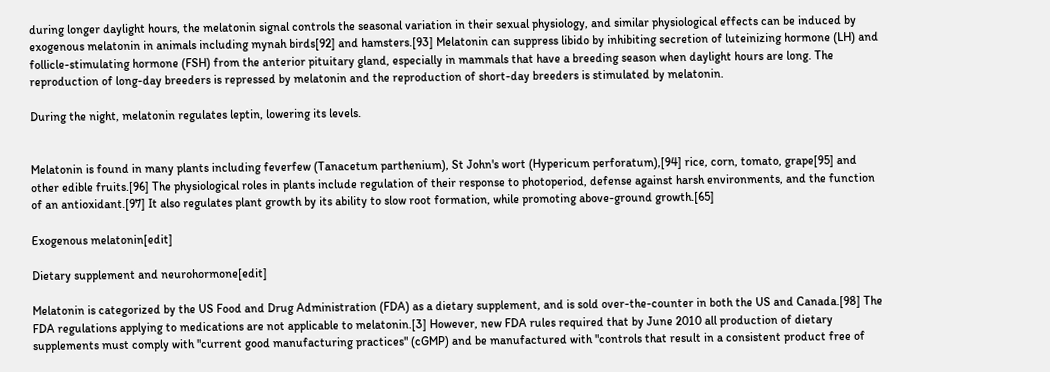during longer daylight hours, the melatonin signal controls the seasonal variation in their sexual physiology, and similar physiological effects can be induced by exogenous melatonin in animals including mynah birds[92] and hamsters.[93] Melatonin can suppress libido by inhibiting secretion of luteinizing hormone (LH) and follicle-stimulating hormone (FSH) from the anterior pituitary gland, especially in mammals that have a breeding season when daylight hours are long. The reproduction of long-day breeders is repressed by melatonin and the reproduction of short-day breeders is stimulated by melatonin.

During the night, melatonin regulates leptin, lowering its levels.


Melatonin is found in many plants including feverfew (Tanacetum parthenium), St John's wort (Hypericum perforatum),[94] rice, corn, tomato, grape[95] and other edible fruits.[96] The physiological roles in plants include regulation of their response to photoperiod, defense against harsh environments, and the function of an antioxidant.[97] It also regulates plant growth by its ability to slow root formation, while promoting above-ground growth.[65]

Exogenous melatonin[edit]

Dietary supplement and neurohormone[edit]

Melatonin is categorized by the US Food and Drug Administration (FDA) as a dietary supplement, and is sold over-the-counter in both the US and Canada.[98] The FDA regulations applying to medications are not applicable to melatonin.[3] However, new FDA rules required that by June 2010 all production of dietary supplements must comply with "current good manufacturing practices" (cGMP) and be manufactured with "controls that result in a consistent product free of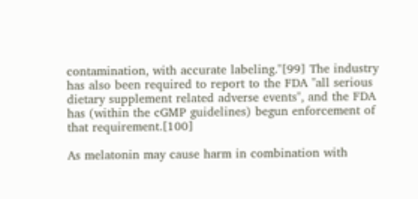contamination, with accurate labeling."[99] The industry has also been required to report to the FDA "all serious dietary supplement related adverse events", and the FDA has (within the cGMP guidelines) begun enforcement of that requirement.[100]

As melatonin may cause harm in combination with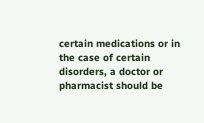certain medications or in the case of certain disorders, a doctor or pharmacist should be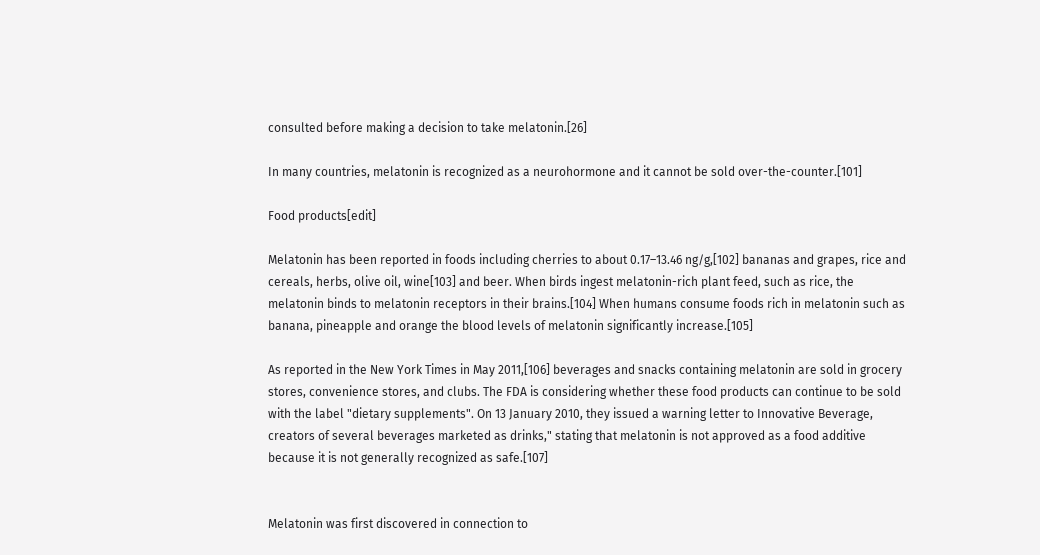consulted before making a decision to take melatonin.[26]

In many countries, melatonin is recognized as a neurohormone and it cannot be sold over-the-counter.[101]

Food products[edit]

Melatonin has been reported in foods including cherries to about 0.17–13.46 ng/g,[102] bananas and grapes, rice and cereals, herbs, olive oil, wine[103] and beer. When birds ingest melatonin-rich plant feed, such as rice, the melatonin binds to melatonin receptors in their brains.[104] When humans consume foods rich in melatonin such as banana, pineapple and orange the blood levels of melatonin significantly increase.[105]

As reported in the New York Times in May 2011,[106] beverages and snacks containing melatonin are sold in grocery stores, convenience stores, and clubs. The FDA is considering whether these food products can continue to be sold with the label "dietary supplements". On 13 January 2010, they issued a warning letter to Innovative Beverage, creators of several beverages marketed as drinks," stating that melatonin is not approved as a food additive because it is not generally recognized as safe.[107]


Melatonin was first discovered in connection to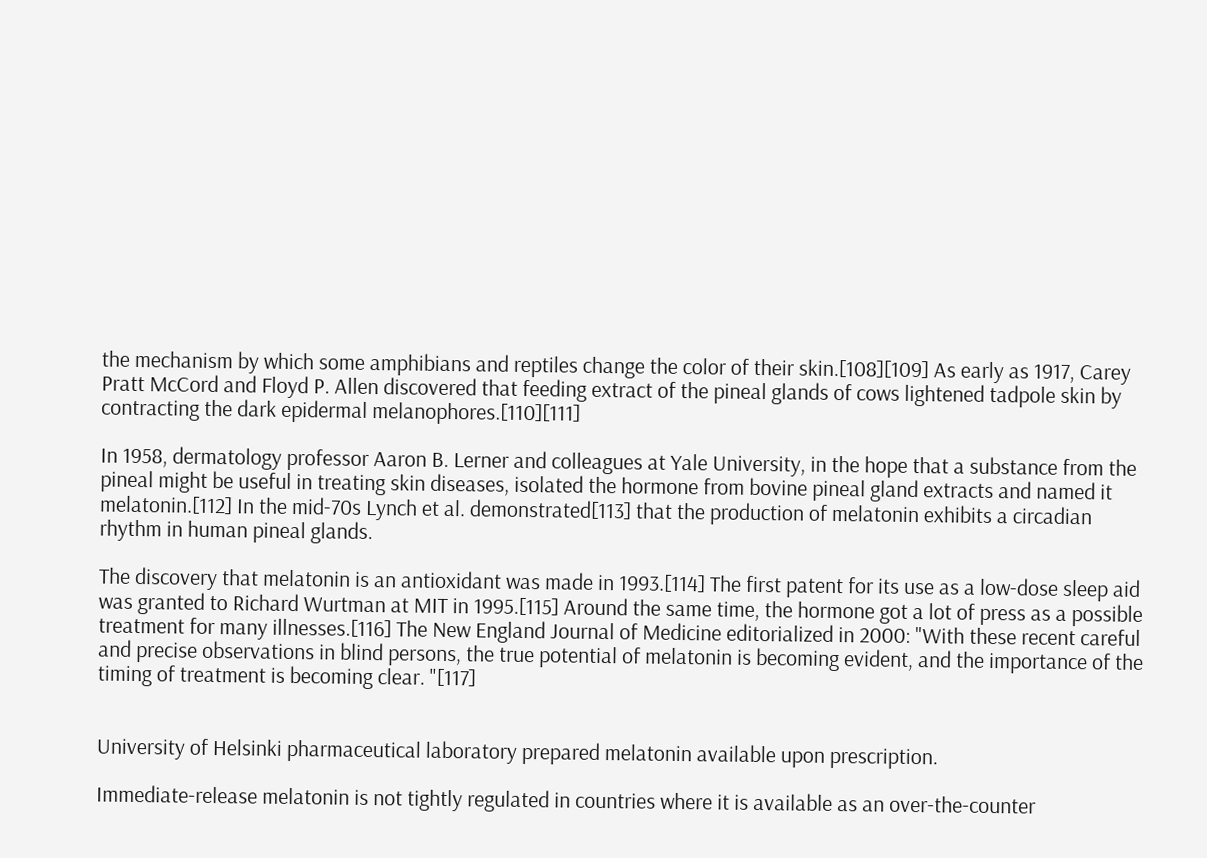the mechanism by which some amphibians and reptiles change the color of their skin.[108][109] As early as 1917, Carey Pratt McCord and Floyd P. Allen discovered that feeding extract of the pineal glands of cows lightened tadpole skin by contracting the dark epidermal melanophores.[110][111]

In 1958, dermatology professor Aaron B. Lerner and colleagues at Yale University, in the hope that a substance from the pineal might be useful in treating skin diseases, isolated the hormone from bovine pineal gland extracts and named it melatonin.[112] In the mid-70s Lynch et al. demonstrated[113] that the production of melatonin exhibits a circadian rhythm in human pineal glands.

The discovery that melatonin is an antioxidant was made in 1993.[114] The first patent for its use as a low-dose sleep aid was granted to Richard Wurtman at MIT in 1995.[115] Around the same time, the hormone got a lot of press as a possible treatment for many illnesses.[116] The New England Journal of Medicine editorialized in 2000: "With these recent careful and precise observations in blind persons, the true potential of melatonin is becoming evident, and the importance of the timing of treatment is becoming clear. "[117]


University of Helsinki pharmaceutical laboratory prepared melatonin available upon prescription.

Immediate-release melatonin is not tightly regulated in countries where it is available as an over-the-counter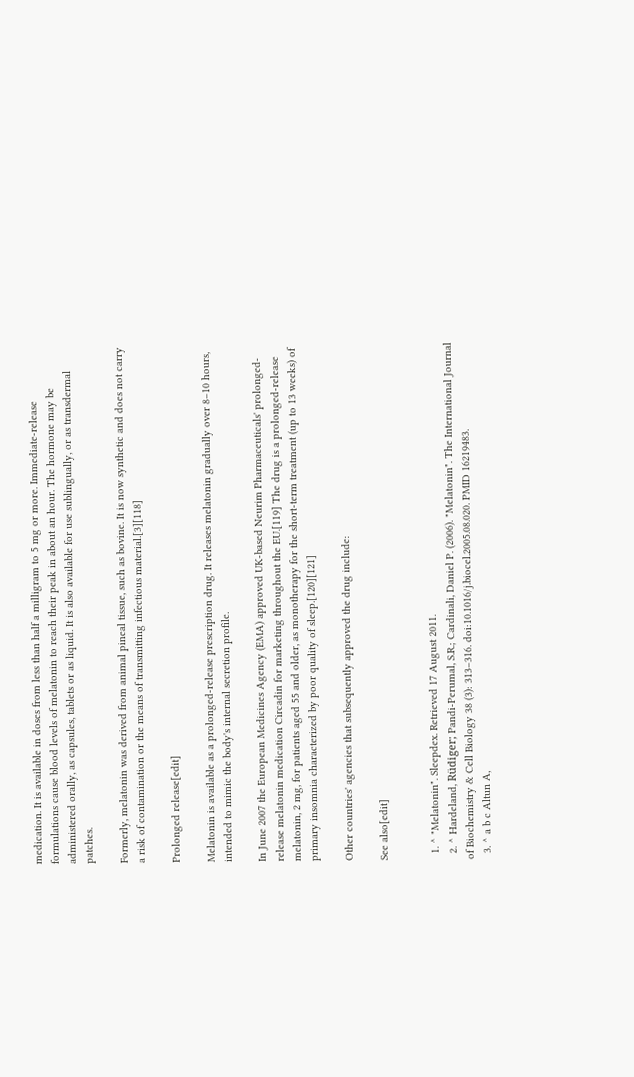medication. It is available in doses from less than half a milligram to 5 mg or more. Immediate-release formulations cause blood levels of melatonin to reach their peak in about an hour. The hormone may be administered orally, as capsules, tablets or as liquid. It is also available for use sublingually, or as transdermal patches.

Formerly, melatonin was derived from animal pineal tissue, such as bovine. It is now synthetic and does not carry a risk of contamination or the means of transmitting infectious material.[3][118]

Prolonged release[edit]

Melatonin is available as a prolonged-release prescription drug. It releases melatonin gradually over 8–10 hours, intended to mimic the body's internal secretion profile.

In June 2007 the European Medicines Agency (EMA) approved UK-based Neurim Pharmaceuticals' prolonged-release melatonin medication Circadin for marketing throughout the EU.[119] The drug is a prolonged-release melatonin, 2 mg, for patients aged 55 and older, as monotherapy for the short-term treatment (up to 13 weeks) of primary insomnia characterized by poor quality of sleep.[120][121]

Other countries' agencies that subsequently approved the drug include:

See also[edit]


  1. ^ "Melatonin". Sleepdex. Retrieved 17 August 2011.
  2. ^ Hardeland, Rüdiger; Pandi-Perumal, S.R.; Cardinali, Daniel P. (2006). "Melatonin". The International Journal of Biochemistry & Cell Biology 38 (3): 313–316. doi:10.1016/j.biocel.2005.08.020. PMID 16219483.
  3. ^ a b c Altun A,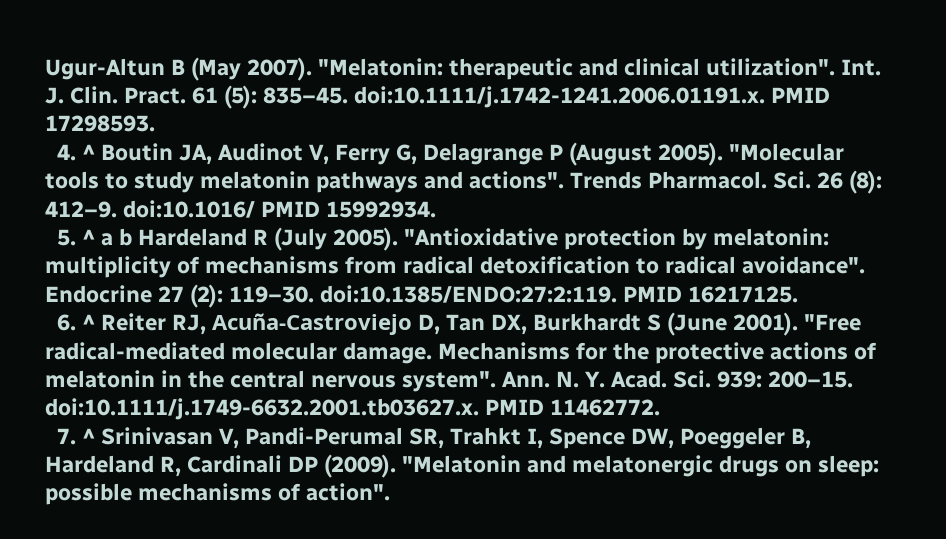Ugur-Altun B (May 2007). "Melatonin: therapeutic and clinical utilization". Int. J. Clin. Pract. 61 (5): 835–45. doi:10.1111/j.1742-1241.2006.01191.x. PMID 17298593.
  4. ^ Boutin JA, Audinot V, Ferry G, Delagrange P (August 2005). "Molecular tools to study melatonin pathways and actions". Trends Pharmacol. Sci. 26 (8): 412–9. doi:10.1016/ PMID 15992934.
  5. ^ a b Hardeland R (July 2005). "Antioxidative protection by melatonin: multiplicity of mechanisms from radical detoxification to radical avoidance". Endocrine 27 (2): 119–30. doi:10.1385/ENDO:27:2:119. PMID 16217125.
  6. ^ Reiter RJ, Acuña-Castroviejo D, Tan DX, Burkhardt S (June 2001). "Free radical-mediated molecular damage. Mechanisms for the protective actions of melatonin in the central nervous system". Ann. N. Y. Acad. Sci. 939: 200–15. doi:10.1111/j.1749-6632.2001.tb03627.x. PMID 11462772.
  7. ^ Srinivasan V, Pandi-Perumal SR, Trahkt I, Spence DW, Poeggeler B, Hardeland R, Cardinali DP (2009). "Melatonin and melatonergic drugs on sleep: possible mechanisms of action".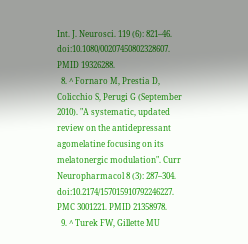Int. J. Neurosci. 119 (6): 821–46. doi:10.1080/00207450802328607. PMID 19326288.
  8. ^ Fornaro M, Prestia D, Colicchio S, Perugi G (September 2010). "A systematic, updated review on the antidepressant agomelatine focusing on its melatonergic modulation". Curr Neuropharmacol 8 (3): 287–304. doi:10.2174/157015910792246227. PMC 3001221. PMID 21358978.
  9. ^ Turek FW, Gillette MU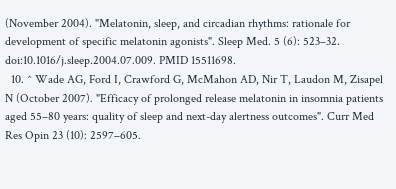(November 2004). "Melatonin, sleep, and circadian rhythms: rationale for development of specific melatonin agonists". Sleep Med. 5 (6): 523–32. doi:10.1016/j.sleep.2004.07.009. PMID 15511698.
  10. ^ Wade AG, Ford I, Crawford G, McMahon AD, Nir T, Laudon M, Zisapel N (October 2007). "Efficacy of prolonged release melatonin in insomnia patients aged 55–80 years: quality of sleep and next-day alertness outcomes". Curr Med Res Opin 23 (10): 2597–605.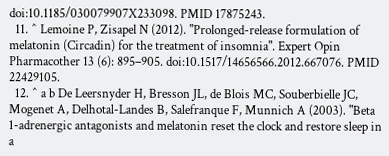doi:10.1185/030079907X233098. PMID 17875243.
  11. ^ Lemoine P, Zisapel N (2012). "Prolonged-release formulation of melatonin (Circadin) for the treatment of insomnia". Expert Opin Pharmacother 13 (6): 895–905. doi:10.1517/14656566.2012.667076. PMID 22429105.
  12. ^ a b De Leersnyder H, Bresson JL, de Blois MC, Souberbielle JC, Mogenet A, Delhotal-Landes B, Salefranque F, Munnich A (2003). "Beta 1-adrenergic antagonists and melatonin reset the clock and restore sleep in a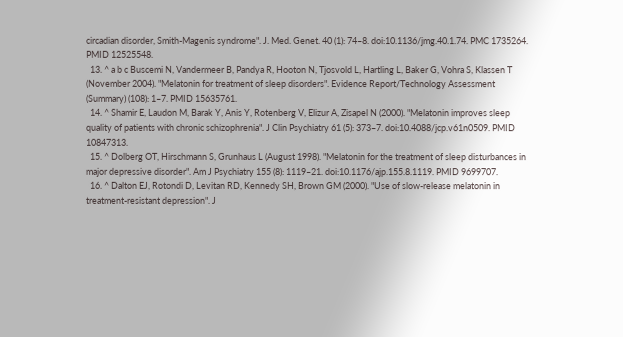circadian disorder, Smith-Magenis syndrome". J. Med. Genet. 40 (1): 74–8. doi:10.1136/jmg.40.1.74. PMC 1735264. PMID 12525548.
  13. ^ a b c Buscemi N, Vandermeer B, Pandya R, Hooton N, Tjosvold L, Hartling L, Baker G, Vohra S, Klassen T (November 2004). "Melatonin for treatment of sleep disorders". Evidence Report/Technology Assessment (Summary) (108): 1–7. PMID 15635761.
  14. ^ Shamir E, Laudon M, Barak Y, Anis Y, Rotenberg V, Elizur A, Zisapel N (2000). "Melatonin improves sleep quality of patients with chronic schizophrenia". J Clin Psychiatry 61 (5): 373–7. doi:10.4088/jcp.v61n0509. PMID 10847313.
  15. ^ Dolberg OT, Hirschmann S, Grunhaus L (August 1998). "Melatonin for the treatment of sleep disturbances in major depressive disorder". Am J Psychiatry 155 (8): 1119–21. doi:10.1176/ajp.155.8.1119. PMID 9699707.
  16. ^ Dalton EJ, Rotondi D, Levitan RD, Kennedy SH, Brown GM (2000). "Use of slow-release melatonin in treatment-resistant depression". J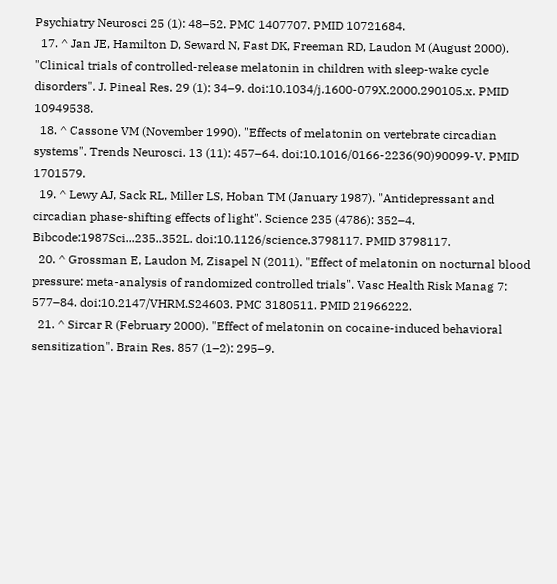Psychiatry Neurosci 25 (1): 48–52. PMC 1407707. PMID 10721684.
  17. ^ Jan JE, Hamilton D, Seward N, Fast DK, Freeman RD, Laudon M (August 2000). "Clinical trials of controlled-release melatonin in children with sleep-wake cycle disorders". J. Pineal Res. 29 (1): 34–9. doi:10.1034/j.1600-079X.2000.290105.x. PMID 10949538.
  18. ^ Cassone VM (November 1990). "Effects of melatonin on vertebrate circadian systems". Trends Neurosci. 13 (11): 457–64. doi:10.1016/0166-2236(90)90099-V. PMID 1701579.
  19. ^ Lewy AJ, Sack RL, Miller LS, Hoban TM (January 1987). "Antidepressant and circadian phase-shifting effects of light". Science 235 (4786): 352–4. Bibcode:1987Sci...235..352L. doi:10.1126/science.3798117. PMID 3798117.
  20. ^ Grossman E, Laudon M, Zisapel N (2011). "Effect of melatonin on nocturnal blood pressure: meta-analysis of randomized controlled trials". Vasc Health Risk Manag 7: 577–84. doi:10.2147/VHRM.S24603. PMC 3180511. PMID 21966222.
  21. ^ Sircar R (February 2000). "Effect of melatonin on cocaine-induced behavioral sensitization". Brain Res. 857 (1–2): 295–9.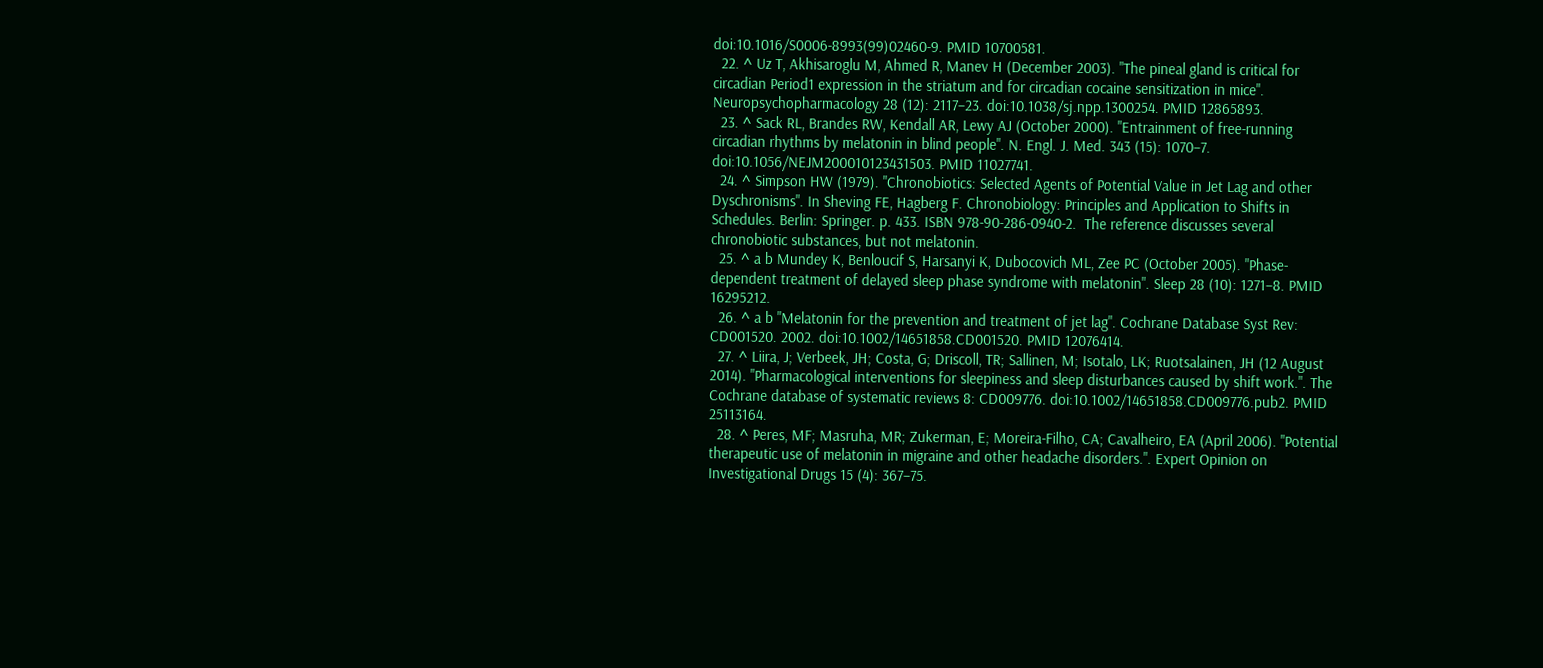doi:10.1016/S0006-8993(99)02460-9. PMID 10700581.
  22. ^ Uz T, Akhisaroglu M, Ahmed R, Manev H (December 2003). "The pineal gland is critical for circadian Period1 expression in the striatum and for circadian cocaine sensitization in mice". Neuropsychopharmacology 28 (12): 2117–23. doi:10.1038/sj.npp.1300254. PMID 12865893.
  23. ^ Sack RL, Brandes RW, Kendall AR, Lewy AJ (October 2000). "Entrainment of free-running circadian rhythms by melatonin in blind people". N. Engl. J. Med. 343 (15): 1070–7. doi:10.1056/NEJM200010123431503. PMID 11027741.
  24. ^ Simpson HW (1979). "Chronobiotics: Selected Agents of Potential Value in Jet Lag and other Dyschronisms". In Sheving FE, Hagberg F. Chronobiology: Principles and Application to Shifts in Schedules. Berlin: Springer. p. 433. ISBN 978-90-286-0940-2.  The reference discusses several chronobiotic substances, but not melatonin.
  25. ^ a b Mundey K, Benloucif S, Harsanyi K, Dubocovich ML, Zee PC (October 2005). "Phase-dependent treatment of delayed sleep phase syndrome with melatonin". Sleep 28 (10): 1271–8. PMID 16295212.
  26. ^ a b "Melatonin for the prevention and treatment of jet lag". Cochrane Database Syst Rev: CD001520. 2002. doi:10.1002/14651858.CD001520. PMID 12076414.
  27. ^ Liira, J; Verbeek, JH; Costa, G; Driscoll, TR; Sallinen, M; Isotalo, LK; Ruotsalainen, JH (12 August 2014). "Pharmacological interventions for sleepiness and sleep disturbances caused by shift work.". The Cochrane database of systematic reviews 8: CD009776. doi:10.1002/14651858.CD009776.pub2. PMID 25113164.
  28. ^ Peres, MF; Masruha, MR; Zukerman, E; Moreira-Filho, CA; Cavalheiro, EA (April 2006). "Potential therapeutic use of melatonin in migraine and other headache disorders.". Expert Opinion on Investigational Drugs 15 (4): 367–75.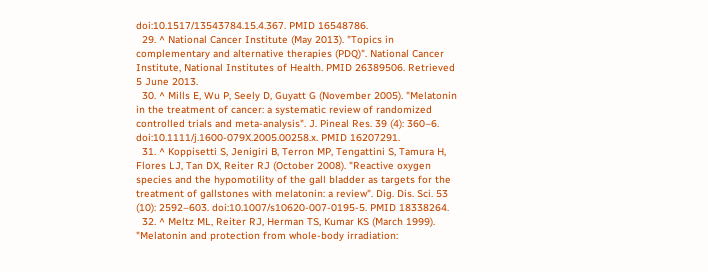doi:10.1517/13543784.15.4.367. PMID 16548786.
  29. ^ National Cancer Institute (May 2013). "Topics in complementary and alternative therapies (PDQ)". National Cancer Institute, National Institutes of Health. PMID 26389506. Retrieved 5 June 2013.
  30. ^ Mills E, Wu P, Seely D, Guyatt G (November 2005). "Melatonin in the treatment of cancer: a systematic review of randomized controlled trials and meta-analysis". J. Pineal Res. 39 (4): 360–6. doi:10.1111/j.1600-079X.2005.00258.x. PMID 16207291.
  31. ^ Koppisetti S, Jenigiri B, Terron MP, Tengattini S, Tamura H, Flores LJ, Tan DX, Reiter RJ (October 2008). "Reactive oxygen species and the hypomotility of the gall bladder as targets for the treatment of gallstones with melatonin: a review". Dig. Dis. Sci. 53 (10): 2592–603. doi:10.1007/s10620-007-0195-5. PMID 18338264.
  32. ^ Meltz ML, Reiter RJ, Herman TS, Kumar KS (March 1999). "Melatonin and protection from whole-body irradiation: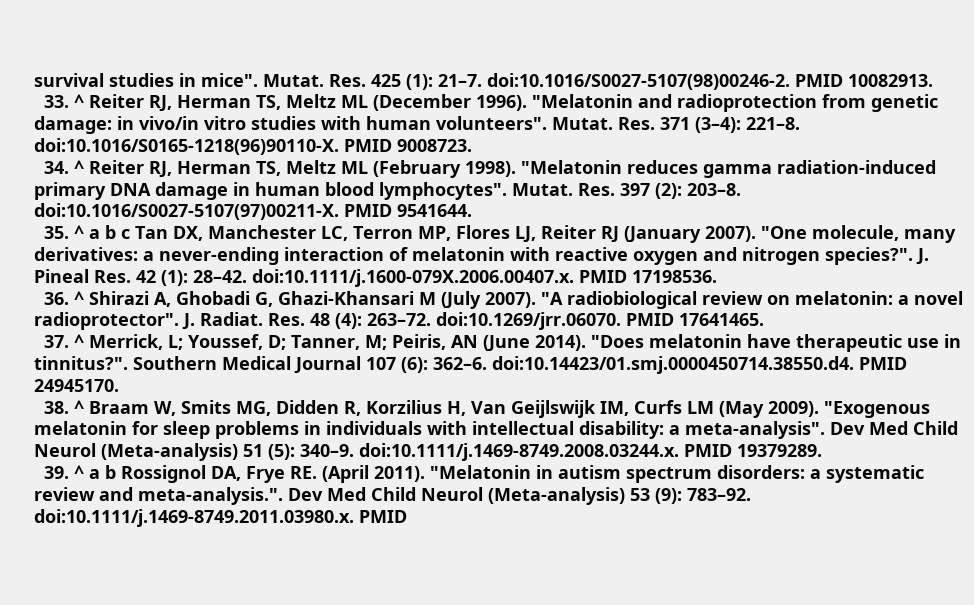survival studies in mice". Mutat. Res. 425 (1): 21–7. doi:10.1016/S0027-5107(98)00246-2. PMID 10082913.
  33. ^ Reiter RJ, Herman TS, Meltz ML (December 1996). "Melatonin and radioprotection from genetic damage: in vivo/in vitro studies with human volunteers". Mutat. Res. 371 (3–4): 221–8. doi:10.1016/S0165-1218(96)90110-X. PMID 9008723.
  34. ^ Reiter RJ, Herman TS, Meltz ML (February 1998). "Melatonin reduces gamma radiation-induced primary DNA damage in human blood lymphocytes". Mutat. Res. 397 (2): 203–8. doi:10.1016/S0027-5107(97)00211-X. PMID 9541644.
  35. ^ a b c Tan DX, Manchester LC, Terron MP, Flores LJ, Reiter RJ (January 2007). "One molecule, many derivatives: a never-ending interaction of melatonin with reactive oxygen and nitrogen species?". J. Pineal Res. 42 (1): 28–42. doi:10.1111/j.1600-079X.2006.00407.x. PMID 17198536.
  36. ^ Shirazi A, Ghobadi G, Ghazi-Khansari M (July 2007). "A radiobiological review on melatonin: a novel radioprotector". J. Radiat. Res. 48 (4): 263–72. doi:10.1269/jrr.06070. PMID 17641465.
  37. ^ Merrick, L; Youssef, D; Tanner, M; Peiris, AN (June 2014). "Does melatonin have therapeutic use in tinnitus?". Southern Medical Journal 107 (6): 362–6. doi:10.14423/01.smj.0000450714.38550.d4. PMID 24945170.
  38. ^ Braam W, Smits MG, Didden R, Korzilius H, Van Geijlswijk IM, Curfs LM (May 2009). "Exogenous melatonin for sleep problems in individuals with intellectual disability: a meta-analysis". Dev Med Child Neurol (Meta-analysis) 51 (5): 340–9. doi:10.1111/j.1469-8749.2008.03244.x. PMID 19379289.
  39. ^ a b Rossignol DA, Frye RE. (April 2011). "Melatonin in autism spectrum disorders: a systematic review and meta-analysis.". Dev Med Child Neurol (Meta-analysis) 53 (9): 783–92. doi:10.1111/j.1469-8749.2011.03980.x. PMID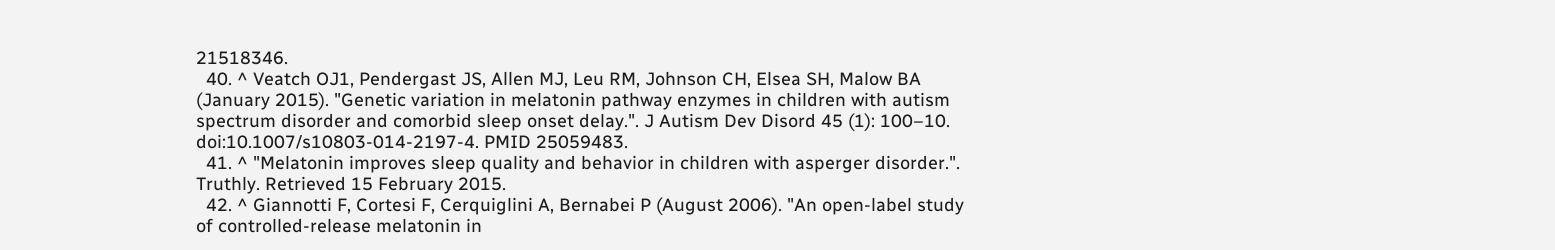21518346.
  40. ^ Veatch OJ1, Pendergast JS, Allen MJ, Leu RM, Johnson CH, Elsea SH, Malow BA (January 2015). "Genetic variation in melatonin pathway enzymes in children with autism spectrum disorder and comorbid sleep onset delay.". J Autism Dev Disord 45 (1): 100–10. doi:10.1007/s10803-014-2197-4. PMID 25059483.
  41. ^ "Melatonin improves sleep quality and behavior in children with asperger disorder.". Truthly. Retrieved 15 February 2015.
  42. ^ Giannotti F, Cortesi F, Cerquiglini A, Bernabei P (August 2006). "An open-label study of controlled-release melatonin in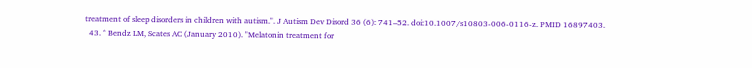treatment of sleep disorders in children with autism.". J Autism Dev Disord 36 (6): 741–52. doi:10.1007/s10803-006-0116-z. PMID 16897403.
  43. ^ Bendz LM, Scates AC (January 2010). "Melatonin treatment for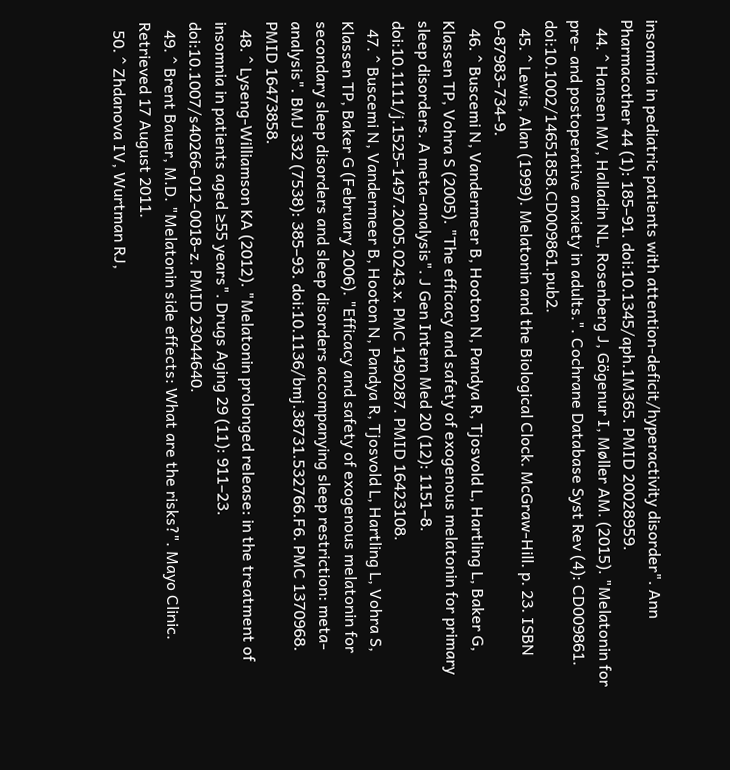insomnia in pediatric patients with attention-deficit/hyperactivity disorder". Ann Pharmacother 44 (1): 185–91. doi:10.1345/aph.1M365. PMID 20028959.
  44. ^ Hansen MV, Halladin NL, Rosenberg J, Gögenur I, Møller AM. (2015). "Melatonin for pre- and postoperative anxiety in adults.". Cochrane Database Syst Rev (4): CD009861. doi:10.1002/14651858.CD009861.pub2.
  45. ^ Lewis, Alan (1999). Melatonin and the Biological Clock. McGraw-Hill. p. 23. ISBN 0-87983-734-9.
  46. ^ Buscemi N, Vandermeer B, Hooton N, Pandya R, Tjosvold L, Hartling L, Baker G, Klassen TP, Vohra S (2005). "The efficacy and safety of exogenous melatonin for primary sleep disorders. A meta-analysis". J Gen Intern Med 20 (12): 1151–8. doi:10.1111/j.1525-1497.2005.0243.x. PMC 1490287. PMID 16423108.
  47. ^ Buscemi N, Vandermeer B, Hooton N, Pandya R, Tjosvold L, Hartling L, Vohra S, Klassen TP, Baker G (February 2006). "Efficacy and safety of exogenous melatonin for secondary sleep disorders and sleep disorders accompanying sleep restriction: meta-analysis". BMJ 332 (7538): 385–93. doi:10.1136/bmj.38731.532766.F6. PMC 1370968. PMID 16473858.
  48. ^ Lyseng-Williamson KA (2012). "Melatonin prolonged release: in the treatment of insomnia in patients aged ≥55 years". Drugs Aging 29 (11): 911–23. doi:10.1007/s40266-012-0018-z. PMID 23044640.
  49. ^ Brent Bauer, M.D. "Melatonin side effects: What are the risks?". Mayo Clinic. Retrieved 17 August 2011.
  50. ^ Zhdanova IV, Wurtman RJ,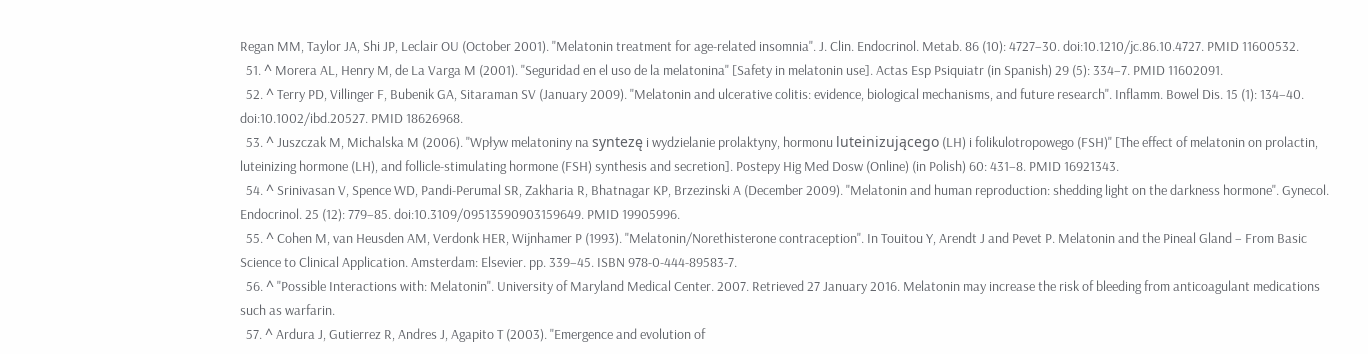Regan MM, Taylor JA, Shi JP, Leclair OU (October 2001). "Melatonin treatment for age-related insomnia". J. Clin. Endocrinol. Metab. 86 (10): 4727–30. doi:10.1210/jc.86.10.4727. PMID 11600532.
  51. ^ Morera AL, Henry M, de La Varga M (2001). "Seguridad en el uso de la melatonina" [Safety in melatonin use]. Actas Esp Psiquiatr (in Spanish) 29 (5): 334–7. PMID 11602091.
  52. ^ Terry PD, Villinger F, Bubenik GA, Sitaraman SV (January 2009). "Melatonin and ulcerative colitis: evidence, biological mechanisms, and future research". Inflamm. Bowel Dis. 15 (1): 134–40. doi:10.1002/ibd.20527. PMID 18626968.
  53. ^ Juszczak M, Michalska M (2006). "Wpływ melatoniny na syntezę i wydzielanie prolaktyny, hormonu luteinizującego (LH) i folikulotropowego (FSH)" [The effect of melatonin on prolactin, luteinizing hormone (LH), and follicle-stimulating hormone (FSH) synthesis and secretion]. Postepy Hig Med Dosw (Online) (in Polish) 60: 431–8. PMID 16921343.
  54. ^ Srinivasan V, Spence WD, Pandi-Perumal SR, Zakharia R, Bhatnagar KP, Brzezinski A (December 2009). "Melatonin and human reproduction: shedding light on the darkness hormone". Gynecol. Endocrinol. 25 (12): 779–85. doi:10.3109/09513590903159649. PMID 19905996.
  55. ^ Cohen M, van Heusden AM, Verdonk HER, Wijnhamer P (1993). "Melatonin/Norethisterone contraception". In Touitou Y, Arendt J and Pevet P. Melatonin and the Pineal Gland – From Basic Science to Clinical Application. Amsterdam: Elsevier. pp. 339–45. ISBN 978-0-444-89583-7.
  56. ^ "Possible Interactions with: Melatonin". University of Maryland Medical Center. 2007. Retrieved 27 January 2016. Melatonin may increase the risk of bleeding from anticoagulant medications such as warfarin.
  57. ^ Ardura J, Gutierrez R, Andres J, Agapito T (2003). "Emergence and evolution of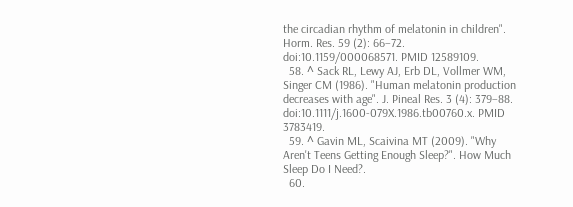the circadian rhythm of melatonin in children". Horm. Res. 59 (2): 66–72. doi:10.1159/000068571. PMID 12589109.
  58. ^ Sack RL, Lewy AJ, Erb DL, Vollmer WM, Singer CM (1986). "Human melatonin production decreases with age". J. Pineal Res. 3 (4): 379–88. doi:10.1111/j.1600-079X.1986.tb00760.x. PMID 3783419.
  59. ^ Gavin ML, Scaivina MT (2009). "Why Aren't Teens Getting Enough Sleep?". How Much Sleep Do I Need?.
  60.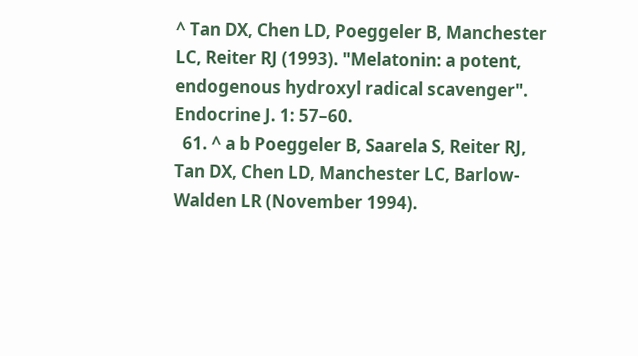^ Tan DX, Chen LD, Poeggeler B, Manchester LC, Reiter RJ (1993). "Melatonin: a potent, endogenous hydroxyl radical scavenger". Endocrine J. 1: 57–60.
  61. ^ a b Poeggeler B, Saarela S, Reiter RJ, Tan DX, Chen LD, Manchester LC, Barlow-Walden LR (November 1994).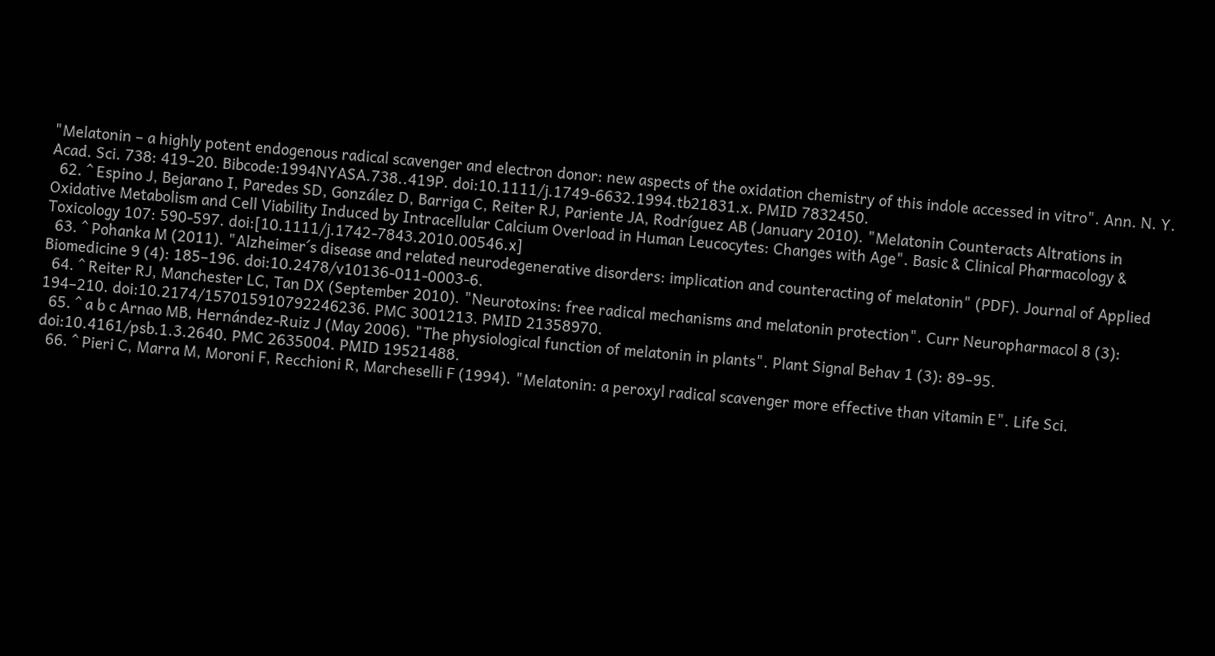"Melatonin – a highly potent endogenous radical scavenger and electron donor: new aspects of the oxidation chemistry of this indole accessed in vitro". Ann. N. Y. Acad. Sci. 738: 419–20. Bibcode:1994NYASA.738..419P. doi:10.1111/j.1749-6632.1994.tb21831.x. PMID 7832450.
  62. ^ Espino J, Bejarano I, Paredes SD, González D, Barriga C, Reiter RJ, Pariente JA, Rodríguez AB (January 2010). "Melatonin Counteracts Altrations in Oxidative Metabolism and Cell Viability Induced by Intracellular Calcium Overload in Human Leucocytes: Changes with Age". Basic & Clinical Pharmacology & Toxicology 107: 590-597. doi:[10.1111/j.1742-7843.2010.00546.x]
  63. ^ Pohanka M (2011). "Alzheimer´s disease and related neurodegenerative disorders: implication and counteracting of melatonin" (PDF). Journal of Applied Biomedicine 9 (4): 185–196. doi:10.2478/v10136-011-0003-6.
  64. ^ Reiter RJ, Manchester LC, Tan DX (September 2010). "Neurotoxins: free radical mechanisms and melatonin protection". Curr Neuropharmacol 8 (3): 194–210. doi:10.2174/157015910792246236. PMC 3001213. PMID 21358970.
  65. ^ a b c Arnao MB, Hernández-Ruiz J (May 2006). "The physiological function of melatonin in plants". Plant Signal Behav 1 (3): 89–95. doi:10.4161/psb.1.3.2640. PMC 2635004. PMID 19521488.
  66. ^ Pieri C, Marra M, Moroni F, Recchioni R, Marcheselli F (1994). "Melatonin: a peroxyl radical scavenger more effective than vitamin E". Life Sci.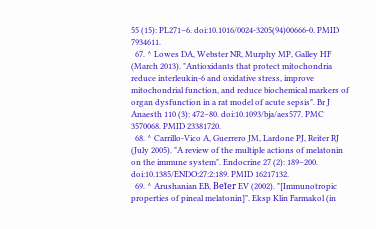55 (15): PL271–6. doi:10.1016/0024-3205(94)00666-0. PMID 7934611.
  67. ^ Lowes DA, Webster NR, Murphy MP, Galley HF (March 2013). "Antioxidants that protect mitochondria reduce interleukin-6 and oxidative stress, improve mitochondrial function, and reduce biochemical markers of organ dysfunction in a rat model of acute sepsis". Br J Anaesth 110 (3): 472–80. doi:10.1093/bja/aes577. PMC 3570068. PMID 23381720.
  68. ^ Carrillo-Vico A, Guerrero JM, Lardone PJ, Reiter RJ (July 2005). "A review of the multiple actions of melatonin on the immune system". Endocrine 27 (2): 189–200. doi:10.1385/ENDO:27:2:189. PMID 16217132.
  69. ^ Arushanian EB, Beĭer EV (2002). "[Immunotropic properties of pineal melatonin]". Eksp Klin Farmakol (in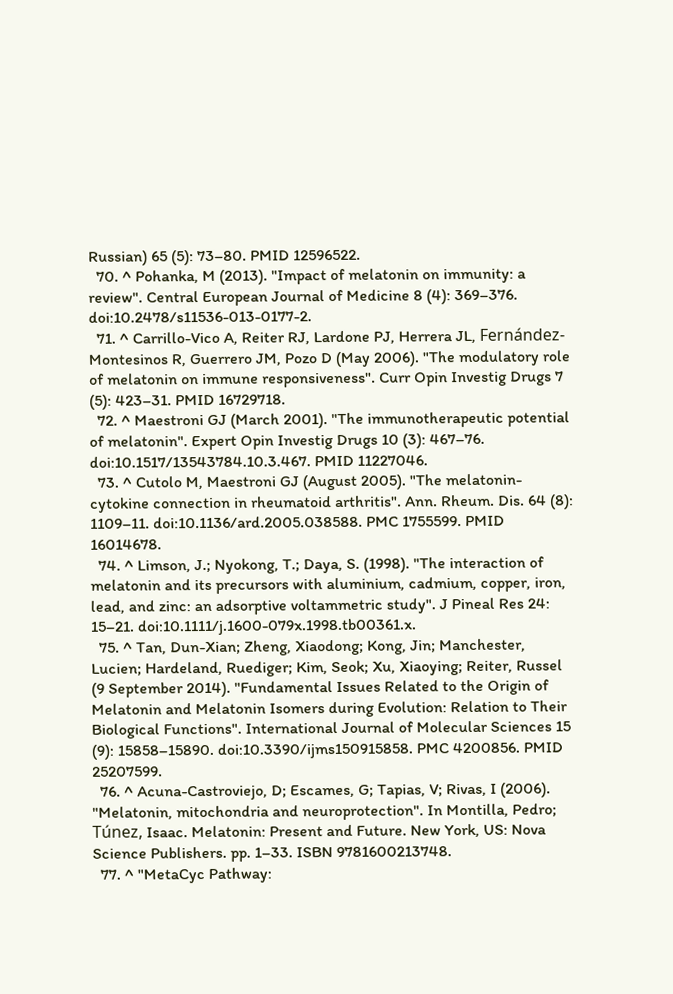Russian) 65 (5): 73–80. PMID 12596522.
  70. ^ Pohanka, M (2013). "Impact of melatonin on immunity: a review". Central European Journal of Medicine 8 (4): 369–376. doi:10.2478/s11536-013-0177-2.
  71. ^ Carrillo-Vico A, Reiter RJ, Lardone PJ, Herrera JL, Fernández-Montesinos R, Guerrero JM, Pozo D (May 2006). "The modulatory role of melatonin on immune responsiveness". Curr Opin Investig Drugs 7 (5): 423–31. PMID 16729718.
  72. ^ Maestroni GJ (March 2001). "The immunotherapeutic potential of melatonin". Expert Opin Investig Drugs 10 (3): 467–76. doi:10.1517/13543784.10.3.467. PMID 11227046.
  73. ^ Cutolo M, Maestroni GJ (August 2005). "The melatonin-cytokine connection in rheumatoid arthritis". Ann. Rheum. Dis. 64 (8): 1109–11. doi:10.1136/ard.2005.038588. PMC 1755599. PMID 16014678.
  74. ^ Limson, J.; Nyokong, T.; Daya, S. (1998). "The interaction of melatonin and its precursors with aluminium, cadmium, copper, iron, lead, and zinc: an adsorptive voltammetric study". J Pineal Res 24: 15–21. doi:10.1111/j.1600-079x.1998.tb00361.x.
  75. ^ Tan, Dun-Xian; Zheng, Xiaodong; Kong, Jin; Manchester, Lucien; Hardeland, Ruediger; Kim, Seok; Xu, Xiaoying; Reiter, Russel (9 September 2014). "Fundamental Issues Related to the Origin of Melatonin and Melatonin Isomers during Evolution: Relation to Their Biological Functions". International Journal of Molecular Sciences 15 (9): 15858–15890. doi:10.3390/ijms150915858. PMC 4200856. PMID 25207599.
  76. ^ Acuna-Castroviejo, D; Escames, G; Tapias, V; Rivas, I (2006). "Melatonin, mitochondria and neuroprotection". In Montilla, Pedro; Túnez, Isaac. Melatonin: Present and Future. New York, US: Nova Science Publishers. pp. 1–33. ISBN 9781600213748.
  77. ^ "MetaCyc Pathway: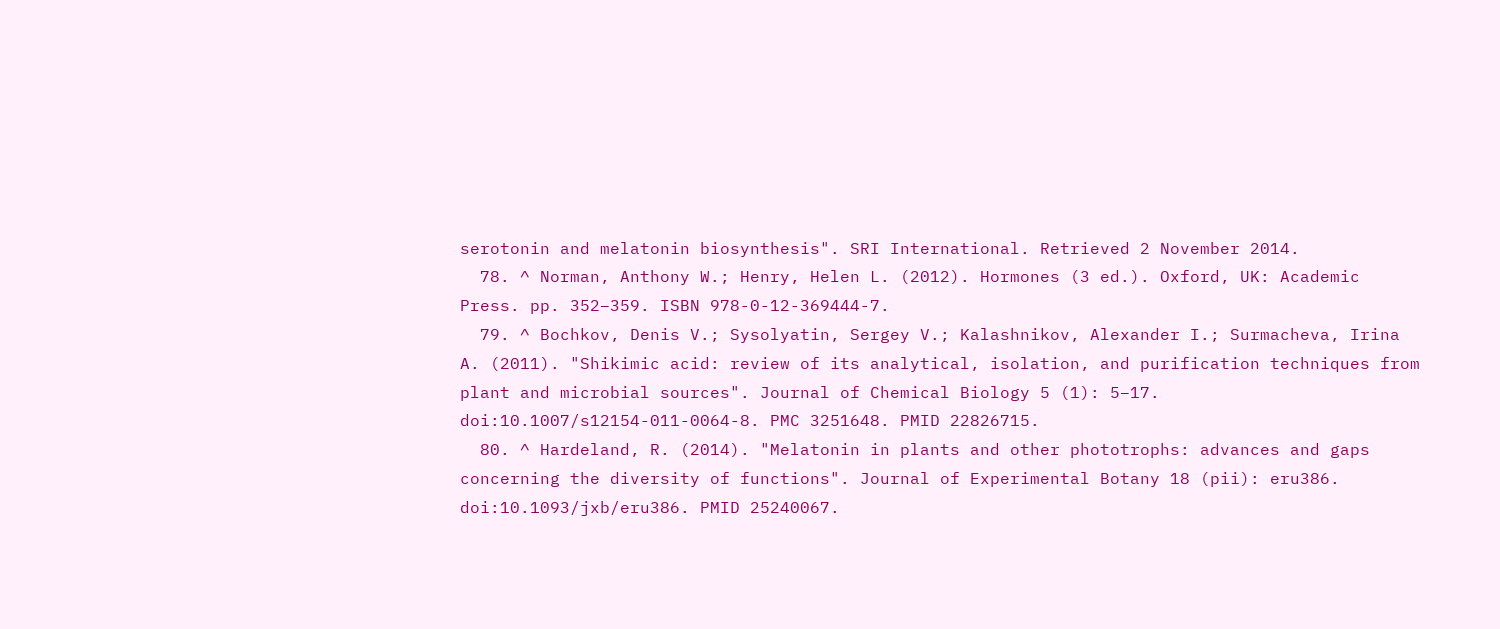serotonin and melatonin biosynthesis". SRI International. Retrieved 2 November 2014.
  78. ^ Norman, Anthony W.; Henry, Helen L. (2012). Hormones (3 ed.). Oxford, UK: Academic Press. pp. 352–359. ISBN 978-0-12-369444-7.
  79. ^ Bochkov, Denis V.; Sysolyatin, Sergey V.; Kalashnikov, Alexander I.; Surmacheva, Irina A. (2011). "Shikimic acid: review of its analytical, isolation, and purification techniques from plant and microbial sources". Journal of Chemical Biology 5 (1): 5–17. doi:10.1007/s12154-011-0064-8. PMC 3251648. PMID 22826715.
  80. ^ Hardeland, R. (2014). "Melatonin in plants and other phototrophs: advances and gaps concerning the diversity of functions". Journal of Experimental Botany 18 (pii): eru386. doi:10.1093/jxb/eru386. PMID 25240067.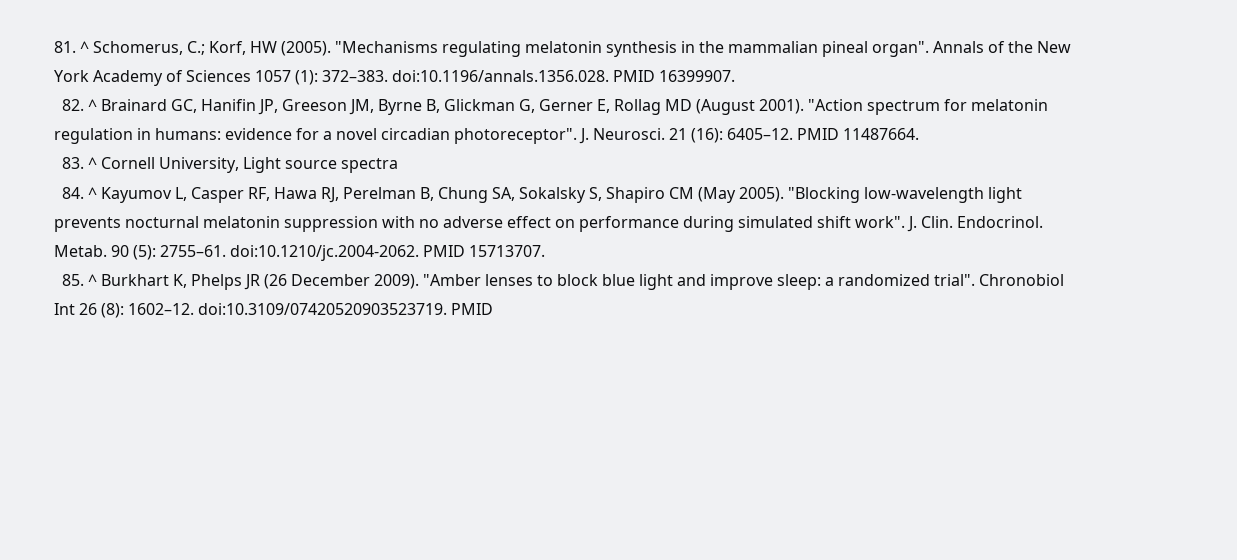81. ^ Schomerus, C.; Korf, HW (2005). "Mechanisms regulating melatonin synthesis in the mammalian pineal organ". Annals of the New York Academy of Sciences 1057 (1): 372–383. doi:10.1196/annals.1356.028. PMID 16399907.
  82. ^ Brainard GC, Hanifin JP, Greeson JM, Byrne B, Glickman G, Gerner E, Rollag MD (August 2001). "Action spectrum for melatonin regulation in humans: evidence for a novel circadian photoreceptor". J. Neurosci. 21 (16): 6405–12. PMID 11487664.
  83. ^ Cornell University, Light source spectra
  84. ^ Kayumov L, Casper RF, Hawa RJ, Perelman B, Chung SA, Sokalsky S, Shapiro CM (May 2005). "Blocking low-wavelength light prevents nocturnal melatonin suppression with no adverse effect on performance during simulated shift work". J. Clin. Endocrinol. Metab. 90 (5): 2755–61. doi:10.1210/jc.2004-2062. PMID 15713707.
  85. ^ Burkhart K, Phelps JR (26 December 2009). "Amber lenses to block blue light and improve sleep: a randomized trial". Chronobiol Int 26 (8): 1602–12. doi:10.3109/07420520903523719. PMID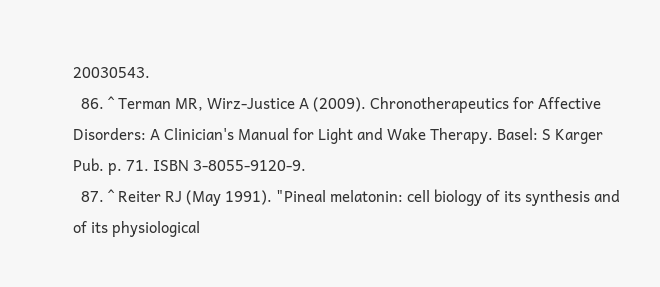20030543.
  86. ^ Terman MR, Wirz-Justice A (2009). Chronotherapeutics for Affective Disorders: A Clinician's Manual for Light and Wake Therapy. Basel: S Karger Pub. p. 71. ISBN 3-8055-9120-9.
  87. ^ Reiter RJ (May 1991). "Pineal melatonin: cell biology of its synthesis and of its physiological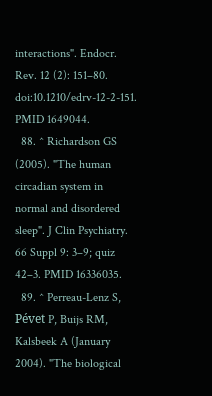interactions". Endocr. Rev. 12 (2): 151–80. doi:10.1210/edrv-12-2-151. PMID 1649044.
  88. ^ Richardson GS (2005). "The human circadian system in normal and disordered sleep". J Clin Psychiatry. 66 Suppl 9: 3–9; quiz 42–3. PMID 16336035.
  89. ^ Perreau-Lenz S, Pévet P, Buijs RM, Kalsbeek A (January 2004). "The biological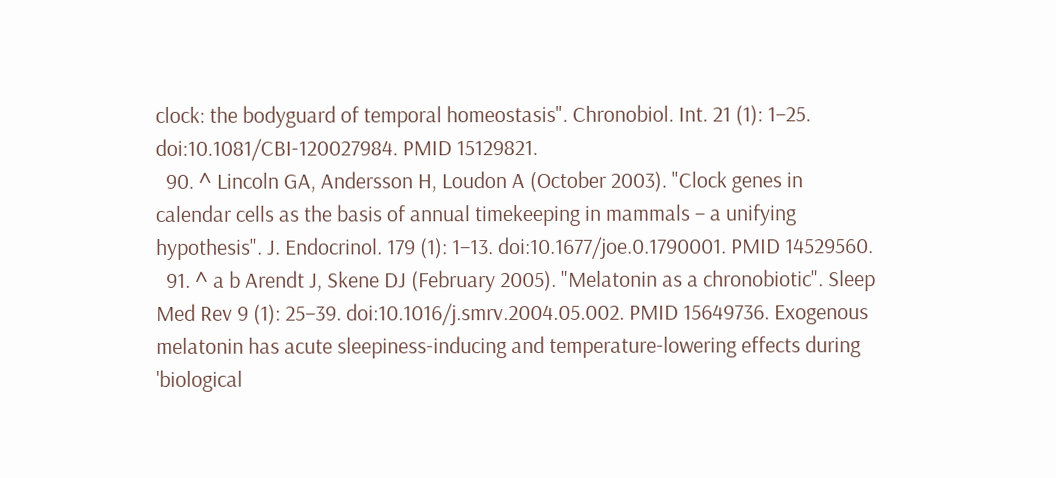clock: the bodyguard of temporal homeostasis". Chronobiol. Int. 21 (1): 1–25. doi:10.1081/CBI-120027984. PMID 15129821.
  90. ^ Lincoln GA, Andersson H, Loudon A (October 2003). "Clock genes in calendar cells as the basis of annual timekeeping in mammals – a unifying hypothesis". J. Endocrinol. 179 (1): 1–13. doi:10.1677/joe.0.1790001. PMID 14529560.
  91. ^ a b Arendt J, Skene DJ (February 2005). "Melatonin as a chronobiotic". Sleep Med Rev 9 (1): 25–39. doi:10.1016/j.smrv.2004.05.002. PMID 15649736. Exogenous melatonin has acute sleepiness-inducing and temperature-lowering effects during 'biological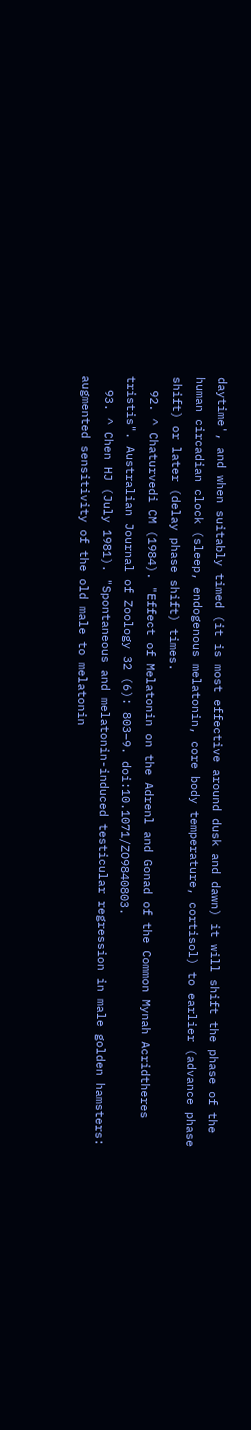daytime', and when suitably timed (it is most effective around dusk and dawn) it will shift the phase of the human circadian clock (sleep, endogenous melatonin, core body temperature, cortisol) to earlier (advance phase shift) or later (delay phase shift) times.
  92. ^ Chaturvedi CM (1984). "Effect of Melatonin on the Adrenl and Gonad of the Common Mynah Acridtheres tristis". Australian Journal of Zoology 32 (6): 803–9. doi:10.1071/ZO9840803.
  93. ^ Chen HJ (July 1981). "Spontaneous and melatonin-induced testicular regression in male golden hamsters: augmented sensitivity of the old male to melatonin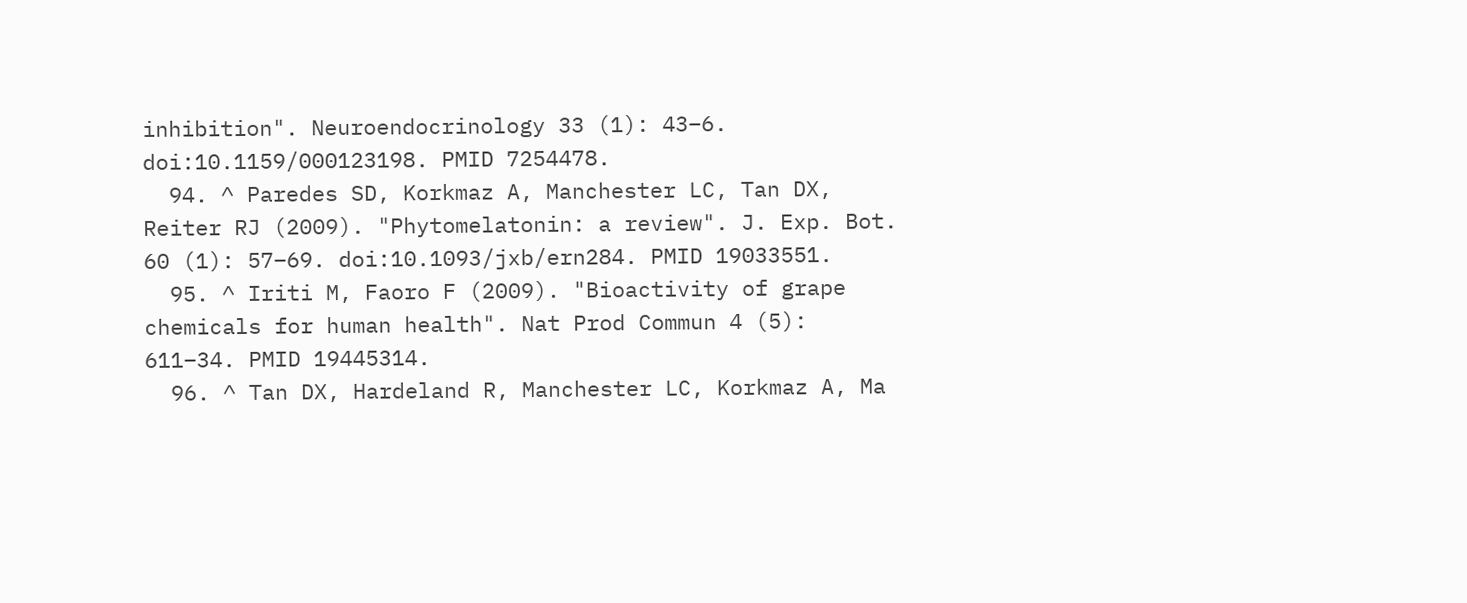inhibition". Neuroendocrinology 33 (1): 43–6. doi:10.1159/000123198. PMID 7254478.
  94. ^ Paredes SD, Korkmaz A, Manchester LC, Tan DX, Reiter RJ (2009). "Phytomelatonin: a review". J. Exp. Bot. 60 (1): 57–69. doi:10.1093/jxb/ern284. PMID 19033551.
  95. ^ Iriti M, Faoro F (2009). "Bioactivity of grape chemicals for human health". Nat Prod Commun 4 (5): 611–34. PMID 19445314.
  96. ^ Tan DX, Hardeland R, Manchester LC, Korkmaz A, Ma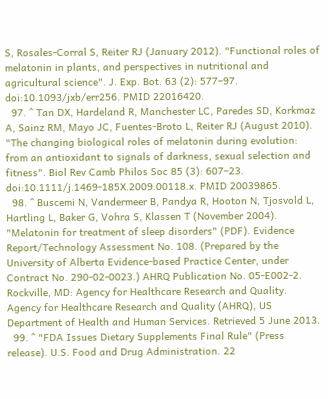S, Rosales-Corral S, Reiter RJ (January 2012). "Functional roles of melatonin in plants, and perspectives in nutritional and agricultural science". J. Exp. Bot. 63 (2): 577–97. doi:10.1093/jxb/err256. PMID 22016420.
  97. ^ Tan DX, Hardeland R, Manchester LC, Paredes SD, Korkmaz A, Sainz RM, Mayo JC, Fuentes-Broto L, Reiter RJ (August 2010). "The changing biological roles of melatonin during evolution: from an antioxidant to signals of darkness, sexual selection and fitness". Biol Rev Camb Philos Soc 85 (3): 607–23. doi:10.1111/j.1469-185X.2009.00118.x. PMID 20039865.
  98. ^ Buscemi N, Vandermeer B, Pandya R, Hooton N, Tjosvold L, Hartling L, Baker G, Vohra S, Klassen T (November 2004). "Melatonin for treatment of sleep disorders" (PDF). Evidence Report/Technology Assessment No. 108. (Prepared by the University of Alberta Evidence-based Practice Center, under Contract No. 290-02-0023.) AHRQ Publication No. 05-E002-2. Rockville, MD: Agency for Healthcare Research and Quality. Agency for Healthcare Research and Quality (AHRQ), US Department of Health and Human Services. Retrieved 5 June 2013.
  99. ^ "FDA Issues Dietary Supplements Final Rule" (Press release). U.S. Food and Drug Administration. 22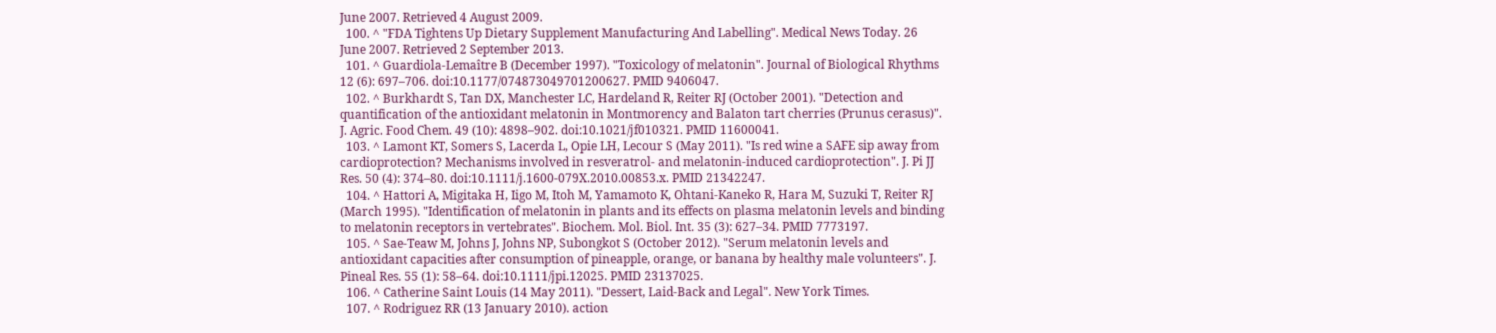June 2007. Retrieved 4 August 2009.
  100. ^ "FDA Tightens Up Dietary Supplement Manufacturing And Labelling". Medical News Today. 26 June 2007. Retrieved 2 September 2013.
  101. ^ Guardiola-Lemaître B (December 1997). "Toxicology of melatonin". Journal of Biological Rhythms 12 (6): 697–706. doi:10.1177/074873049701200627. PMID 9406047.
  102. ^ Burkhardt S, Tan DX, Manchester LC, Hardeland R, Reiter RJ (October 2001). "Detection and quantification of the antioxidant melatonin in Montmorency and Balaton tart cherries (Prunus cerasus)". J. Agric. Food Chem. 49 (10): 4898–902. doi:10.1021/jf010321. PMID 11600041.
  103. ^ Lamont KT, Somers S, Lacerda L, Opie LH, Lecour S (May 2011). "Is red wine a SAFE sip away from cardioprotection? Mechanisms involved in resveratrol- and melatonin-induced cardioprotection". J. Pi JJ Res. 50 (4): 374–80. doi:10.1111/j.1600-079X.2010.00853.x. PMID 21342247.
  104. ^ Hattori A, Migitaka H, Iigo M, Itoh M, Yamamoto K, Ohtani-Kaneko R, Hara M, Suzuki T, Reiter RJ (March 1995). "Identification of melatonin in plants and its effects on plasma melatonin levels and binding to melatonin receptors in vertebrates". Biochem. Mol. Biol. Int. 35 (3): 627–34. PMID 7773197.
  105. ^ Sae-Teaw M, Johns J, Johns NP, Subongkot S (October 2012). "Serum melatonin levels and antioxidant capacities after consumption of pineapple, orange, or banana by healthy male volunteers". J. Pineal Res. 55 (1): 58–64. doi:10.1111/jpi.12025. PMID 23137025.
  106. ^ Catherine Saint Louis (14 May 2011). "Dessert, Laid-Back and Legal". New York Times.
  107. ^ Rodriguez RR (13 January 2010). action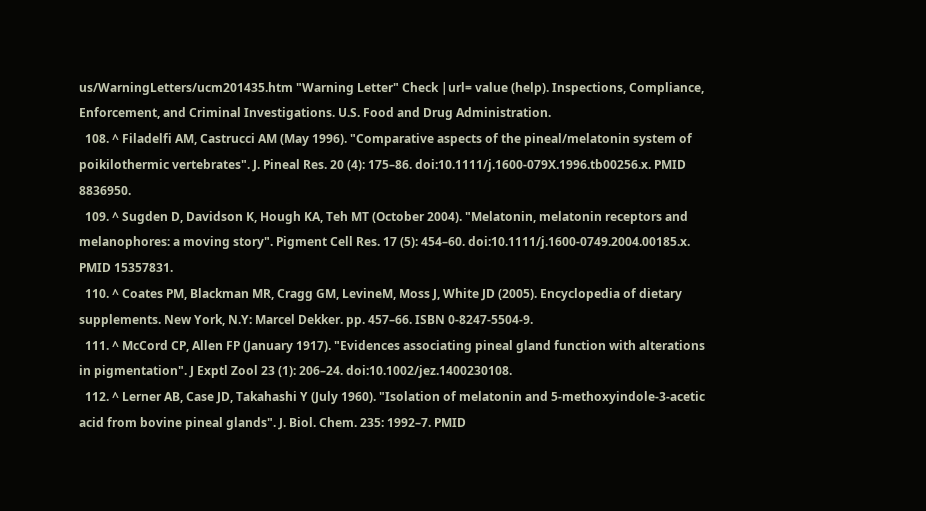us/WarningLetters/ucm201435.htm "Warning Letter" Check |url= value (help). Inspections, Compliance, Enforcement, and Criminal Investigations. U.S. Food and Drug Administration.
  108. ^ Filadelfi AM, Castrucci AM (May 1996). "Comparative aspects of the pineal/melatonin system of poikilothermic vertebrates". J. Pineal Res. 20 (4): 175–86. doi:10.1111/j.1600-079X.1996.tb00256.x. PMID 8836950.
  109. ^ Sugden D, Davidson K, Hough KA, Teh MT (October 2004). "Melatonin, melatonin receptors and melanophores: a moving story". Pigment Cell Res. 17 (5): 454–60. doi:10.1111/j.1600-0749.2004.00185.x. PMID 15357831.
  110. ^ Coates PM, Blackman MR, Cragg GM, LevineM, Moss J, White JD (2005). Encyclopedia of dietary supplements. New York, N.Y: Marcel Dekker. pp. 457–66. ISBN 0-8247-5504-9.
  111. ^ McCord CP, Allen FP (January 1917). "Evidences associating pineal gland function with alterations in pigmentation". J Exptl Zool 23 (1): 206–24. doi:10.1002/jez.1400230108.
  112. ^ Lerner AB, Case JD, Takahashi Y (July 1960). "Isolation of melatonin and 5-methoxyindole-3-acetic acid from bovine pineal glands". J. Biol. Chem. 235: 1992–7. PMID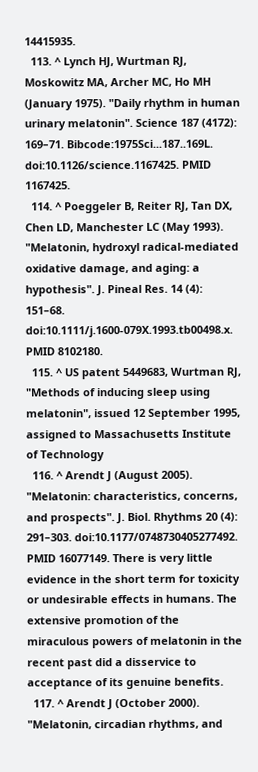14415935.
  113. ^ Lynch HJ, Wurtman RJ, Moskowitz MA, Archer MC, Ho MH (January 1975). "Daily rhythm in human urinary melatonin". Science 187 (4172): 169–71. Bibcode:1975Sci...187..169L. doi:10.1126/science.1167425. PMID 1167425.
  114. ^ Poeggeler B, Reiter RJ, Tan DX, Chen LD, Manchester LC (May 1993). "Melatonin, hydroxyl radical-mediated oxidative damage, and aging: a hypothesis". J. Pineal Res. 14 (4): 151–68. doi:10.1111/j.1600-079X.1993.tb00498.x. PMID 8102180.
  115. ^ US patent 5449683, Wurtman RJ, "Methods of inducing sleep using melatonin", issued 12 September 1995, assigned to Massachusetts Institute of Technology
  116. ^ Arendt J (August 2005). "Melatonin: characteristics, concerns, and prospects". J. Biol. Rhythms 20 (4): 291–303. doi:10.1177/0748730405277492. PMID 16077149. There is very little evidence in the short term for toxicity or undesirable effects in humans. The extensive promotion of the miraculous powers of melatonin in the recent past did a disservice to acceptance of its genuine benefits.
  117. ^ Arendt J (October 2000). "Melatonin, circadian rhythms, and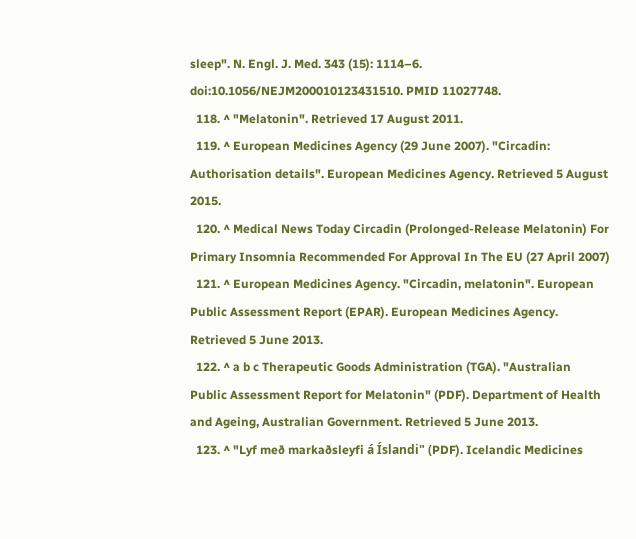sleep". N. Engl. J. Med. 343 (15): 1114–6. doi:10.1056/NEJM200010123431510. PMID 11027748.
  118. ^ "Melatonin". Retrieved 17 August 2011.
  119. ^ European Medicines Agency (29 June 2007). "Circadin: Authorisation details". European Medicines Agency. Retrieved 5 August 2015.
  120. ^ Medical News Today Circadin (Prolonged-Release Melatonin) For Primary Insomnia Recommended For Approval In The EU (27 April 2007)
  121. ^ European Medicines Agency. "Circadin, melatonin". European Public Assessment Report (EPAR). European Medicines Agency. Retrieved 5 June 2013.
  122. ^ a b c Therapeutic Goods Administration (TGA). "Australian Public Assessment Report for Melatonin" (PDF). Department of Health and Ageing, Australian Government. Retrieved 5 June 2013.
  123. ^ "Lyf með markaðsleyfi á Íslandi" (PDF). Icelandic Medicines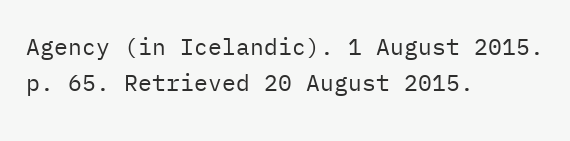Agency (in Icelandic). 1 August 2015. p. 65. Retrieved 20 August 2015.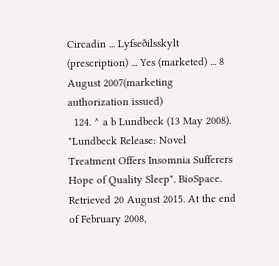Circadin ... Lyfseðilsskylt (prescription) ... Yes (marketed) ... 8 August 2007(marketing authorization issued)
  124. ^ a b Lundbeck (13 May 2008). "Lundbeck Release: Novel Treatment Offers Insomnia Sufferers Hope of Quality Sleep". BioSpace. Retrieved 20 August 2015. At the end of February 2008,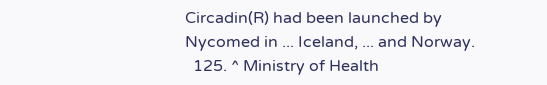Circadin(R) had been launched by Nycomed in ... Iceland, ... and Norway.
  125. ^ Ministry of Health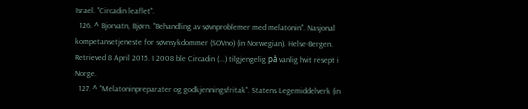Israel. "Circadin leaflet".
  126. ^ Bjorvatn, Bjørn. "Behandling av søvnproblemer med melatonin". Nasjonal kompetansetjeneste for søvnsykdommer (SOVno) (in Norwegian). Helse-Bergen. Retrieved 8 April 2015. I 2008 ble Circadin (...) tilgjengelig på vanlig hvit resept i Norge.
  127. ^ "Melatoninpreparater og godkjenningsfritak". Statens Legemiddelverk (in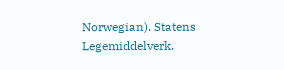Norwegian). Statens Legemiddelverk.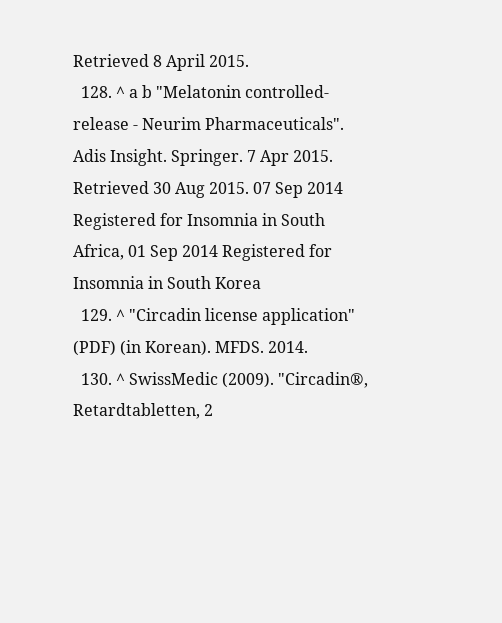Retrieved 8 April 2015.
  128. ^ a b "Melatonin controlled-release - Neurim Pharmaceuticals". Adis Insight. Springer. 7 Apr 2015. Retrieved 30 Aug 2015. 07 Sep 2014 Registered for Insomnia in South Africa, 01 Sep 2014 Registered for Insomnia in South Korea
  129. ^ "Circadin license application" (PDF) (in Korean). MFDS. 2014.
  130. ^ SwissMedic (2009). "Circadin®, Retardtabletten, 2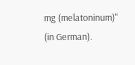mg (melatoninum)" (in German).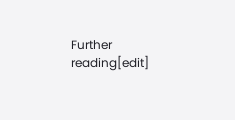Further reading[edit]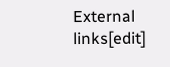External links[edit]